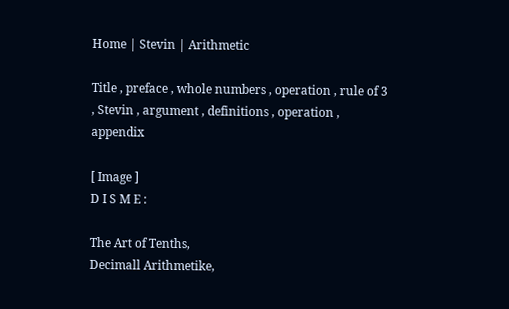Home | Stevin | Arithmetic

Title , preface , whole numbers , operation , rule of 3 , Stevin , argument , definitions , operation , appendix

[ Image ]
D I S M E :

The Art of Tenths,
Decimall Arithmetike,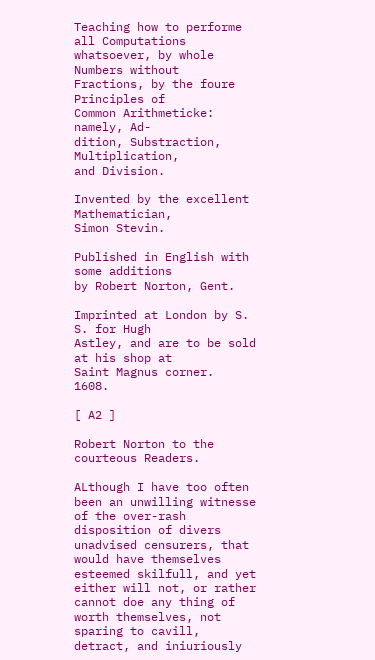Teaching how to performe all Computations
whatsoever, by whole Numbers without
Fractions, by the foure Principles of
Common Arithmeticke: namely, Ad-
dition, Substraction, Multiplication,
and Division.

Invented by the excellent Mathematician,
Simon Stevin.

Published in English with some additions
by Robert Norton, Gent.

Imprinted at London by S. S. for Hugh
Astley, and are to be sold at his shop at
Saint Magnus corner.   1608.

[ A2 ]

Robert Norton to the
courteous Readers.

ALthough I have too often been an unwilling witnesse of the over-rash disposition of divers unadvised censurers, that would have themselves esteemed skilfull, and yet either will not, or rather cannot doe any thing of worth themselves, not sparing to cavill, detract, and iniuriously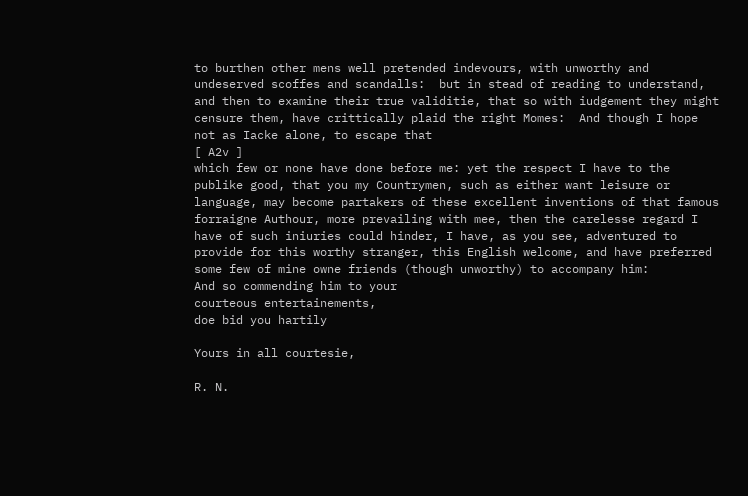to burthen other mens well pretended indevours, with unworthy and undeserved scoffes and scandalls:  but in stead of reading to understand, and then to examine their true validitie, that so with iudgement they might censure them, have crittically plaid the right Momes:  And though I hope not as Iacke alone, to escape that
[ A2v ]
which few or none have done before me: yet the respect I have to the publike good, that you my Countrymen, such as either want leisure or language, may become partakers of these excellent inventions of that famous forraigne Authour, more prevailing with mee, then the carelesse regard I have of such iniuries could hinder, I have, as you see, adventured to provide for this worthy stranger, this English welcome, and have preferred some few of mine owne friends (though unworthy) to accompany him:
And so commending him to your
courteous entertainements,
doe bid you hartily

Yours in all courtesie,

R. N.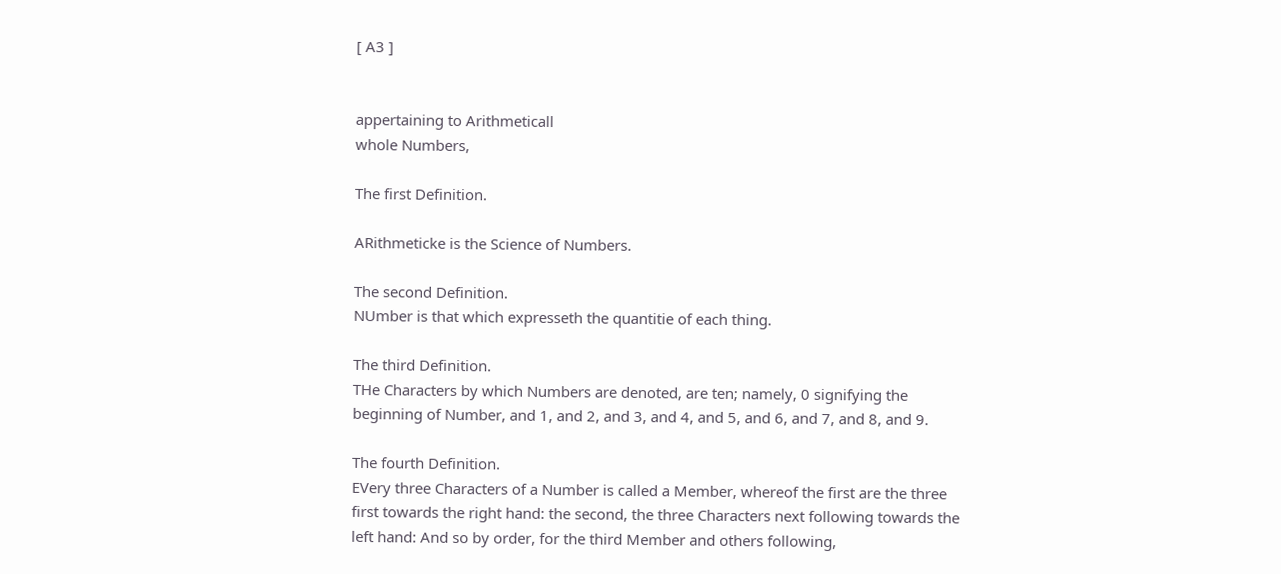[ A3 ]


appertaining to Arithmeticall
whole Numbers,

The first Definition.

ARithmeticke is the Science of Numbers.

The second Definition.
NUmber is that which expresseth the quantitie of each thing.

The third Definition.
THe Characters by which Numbers are denoted, are ten; namely, 0 signifying the beginning of Number, and 1, and 2, and 3, and 4, and 5, and 6, and 7, and 8, and 9.

The fourth Definition.
EVery three Characters of a Number is called a Member, whereof the first are the three first towards the right hand: the second, the three Characters next following towards the left hand: And so by order, for the third Member and others following,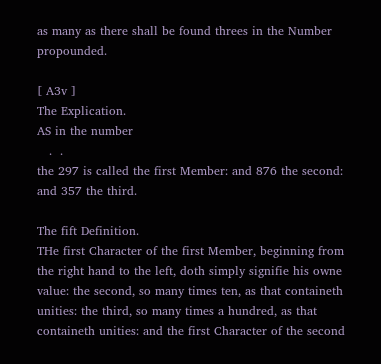as many as there shall be found threes in the Number propounded.

[ A3v ]
The Explication.
AS in the number
   .  .
the 297 is called the first Member: and 876 the second: and 357 the third.

The fift Definition.
THe first Character of the first Member, beginning from the right hand to the left, doth simply signifie his owne value: the second, so many times ten, as that containeth unities: the third, so many times a hundred, as that containeth unities: and the first Character of the second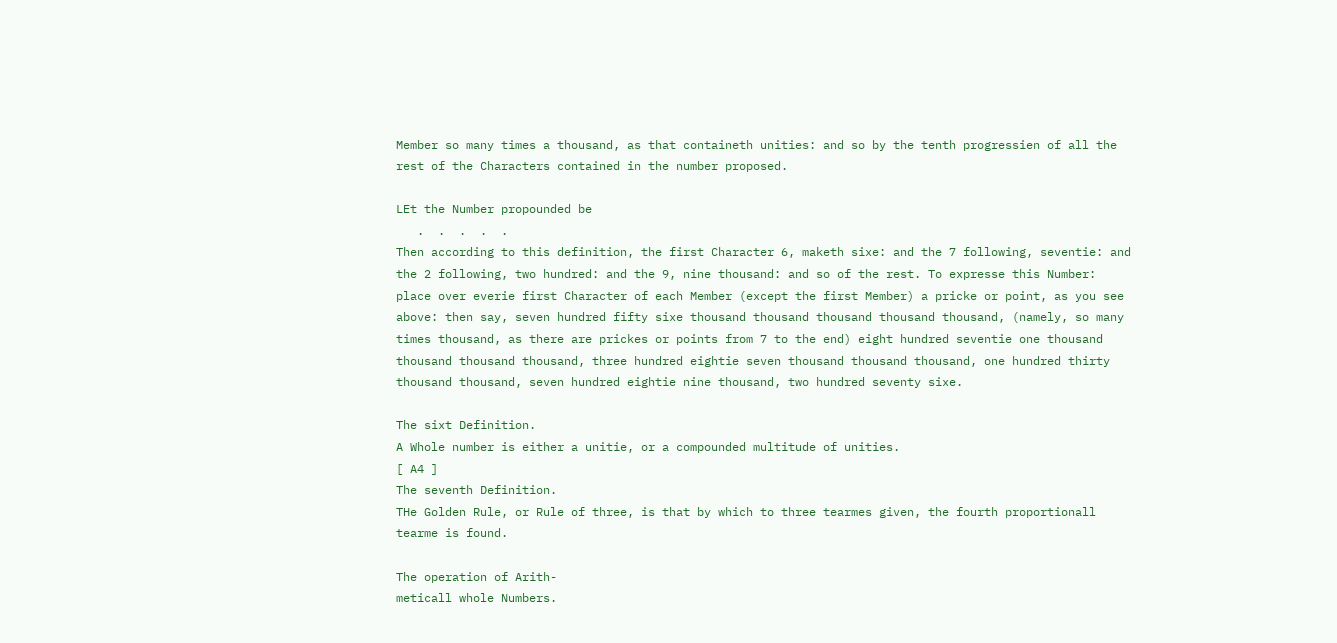Member so many times a thousand, as that containeth unities: and so by the tenth progressien of all the rest of the Characters contained in the number proposed.

LEt the Number propounded be
   .  .  .  .  .
Then according to this definition, the first Character 6, maketh sixe: and the 7 following, seventie: and the 2 following, two hundred: and the 9, nine thousand: and so of the rest. To expresse this Number: place over everie first Character of each Member (except the first Member) a pricke or point, as you see above: then say, seven hundred fifty sixe thousand thousand thousand thousand thousand, (namely, so many times thousand, as there are prickes or points from 7 to the end) eight hundred seventie one thousand thousand thousand thousand, three hundred eightie seven thousand thousand thousand, one hundred thirty thousand thousand, seven hundred eightie nine thousand, two hundred seventy sixe.

The sixt Definition.
A Whole number is either a unitie, or a compounded multitude of unities.
[ A4 ]
The seventh Definition.
THe Golden Rule, or Rule of three, is that by which to three tearmes given, the fourth proportionall tearme is found.

The operation of Arith-
meticall whole Numbers.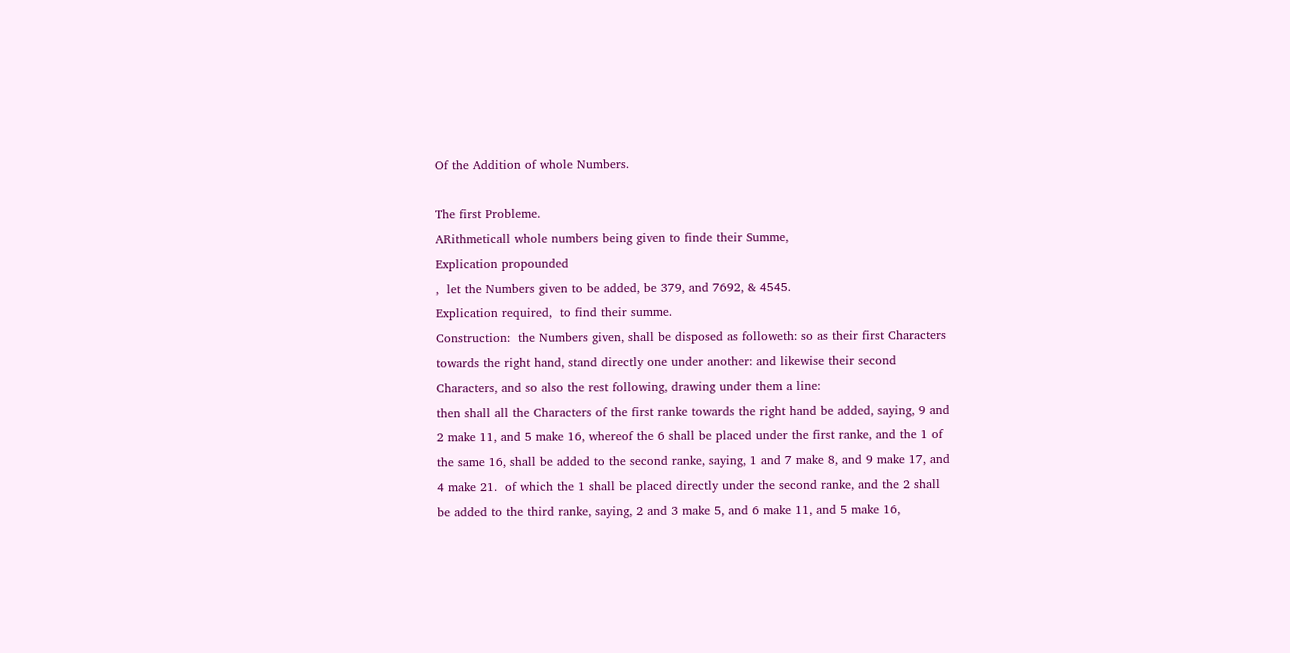Of the Addition of whole Numbers.

The first Probleme.
ARithmeticall whole numbers being given to finde their Summe,
Explication propounded
,  let the Numbers given to be added, be 379, and 7692, & 4545.
Explication required,  to find their summe.
Construction:  the Numbers given, shall be disposed as followeth: so as their first Characters towards the right hand, stand directly one under another: and likewise their second Characters, and so also the rest following, drawing under them a line:
then shall all the Characters of the first ranke towards the right hand be added, saying, 9 and 2 make 11, and 5 make 16, whereof the 6 shall be placed under the first ranke, and the 1 of the same 16, shall be added to the second ranke, saying, 1 and 7 make 8, and 9 make 17, and 4 make 21.  of which the 1 shall be placed directly under the second ranke, and the 2 shall be added to the third ranke, saying, 2 and 3 make 5, and 6 make 11, and 5 make 16,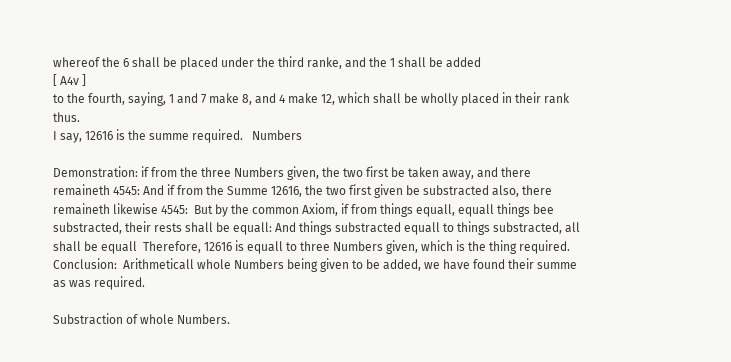whereof the 6 shall be placed under the third ranke, and the 1 shall be added
[ A4v ]
to the fourth, saying, 1 and 7 make 8, and 4 make 12, which shall be wholly placed in their rank thus.
I say, 12616 is the summe required.   Numbers

Demonstration: if from the three Numbers given, the two first be taken away, and there remaineth 4545: And if from the Summe 12616, the two first given be substracted also, there remaineth likewise 4545:  But by the common Axiom, if from things equall, equall things bee substracted, their rests shall be equall: And things substracted equall to things substracted, all shall be equall  Therefore, 12616 is equall to three Numbers given, which is the thing required.
Conclusion:  Arithmeticall whole Numbers being given to be added, we have found their summe as was required.

Substraction of whole Numbers.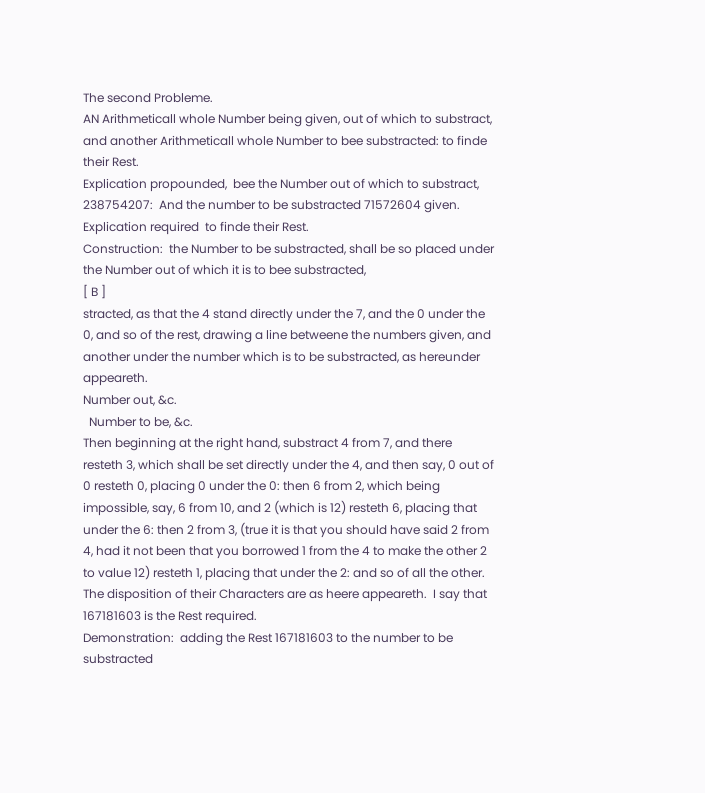The second Probleme.
AN Arithmeticall whole Number being given, out of which to substract, and another Arithmeticall whole Number to bee substracted: to finde their Rest.
Explication propounded,  bee the Number out of which to substract, 238754207:  And the number to be substracted 71572604 given.
Explication required  to finde their Rest.
Construction:  the Number to be substracted, shall be so placed under the Number out of which it is to bee substracted,
[ B ]
stracted, as that the 4 stand directly under the 7, and the 0 under the 0, and so of the rest, drawing a line betweene the numbers given, and another under the number which is to be substracted, as hereunder appeareth.
Number out, &c.
  Number to be, &c.
Then beginning at the right hand, substract 4 from 7, and there resteth 3, which shall be set directly under the 4, and then say, 0 out of 0 resteth 0, placing 0 under the 0: then 6 from 2, which being impossible, say, 6 from 10, and 2 (which is 12) resteth 6, placing that under the 6: then 2 from 3, (true it is that you should have said 2 from 4, had it not been that you borrowed 1 from the 4 to make the other 2 to value 12) resteth 1, placing that under the 2: and so of all the other. The disposition of their Characters are as heere appeareth.  I say that 167181603 is the Rest required.
Demonstration:  adding the Rest 167181603 to the number to be substracted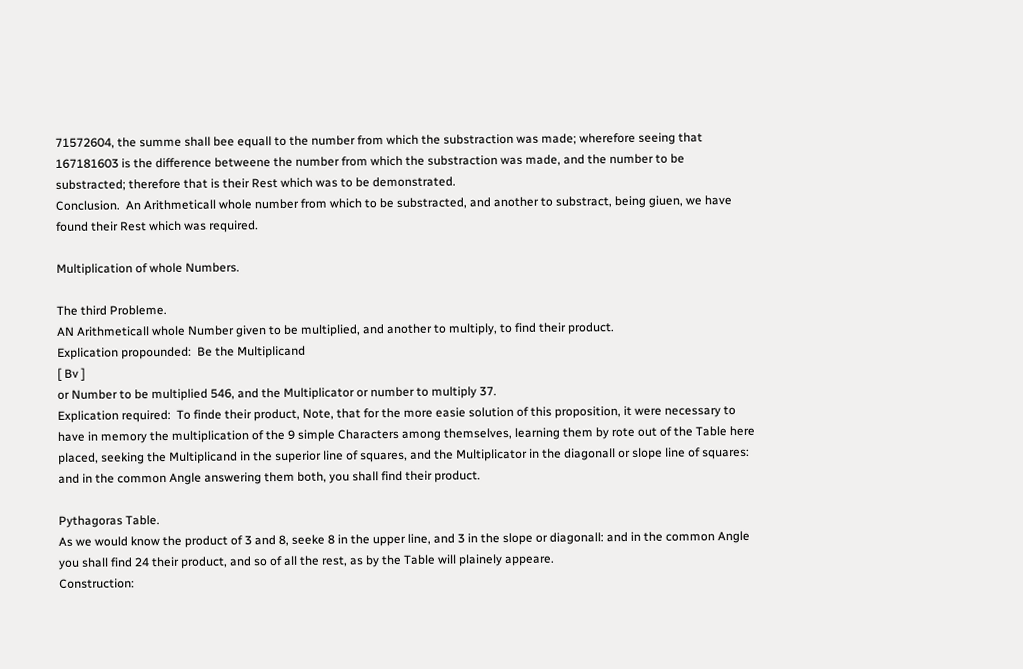71572604, the summe shall bee equall to the number from which the substraction was made; wherefore seeing that 167181603 is the difference betweene the number from which the substraction was made, and the number to be substracted; therefore that is their Rest which was to be demonstrated.
Conclusion.  An Arithmeticall whole number from which to be substracted, and another to substract, being giuen, we have found their Rest which was required.

Multiplication of whole Numbers.

The third Probleme.
AN Arithmeticall whole Number given to be multiplied, and another to multiply, to find their product.
Explication propounded:  Be the Multiplicand
[ Bv ]
or Number to be multiplied 546, and the Multiplicator or number to multiply 37.
Explication required:  To finde their product, Note, that for the more easie solution of this proposition, it were necessary to have in memory the multiplication of the 9 simple Characters among themselves, learning them by rote out of the Table here placed, seeking the Multiplicand in the superior line of squares, and the Multiplicator in the diagonall or slope line of squares: and in the common Angle answering them both, you shall find their product.

Pythagoras Table.
As we would know the product of 3 and 8, seeke 8 in the upper line, and 3 in the slope or diagonall: and in the common Angle you shall find 24 their product, and so of all the rest, as by the Table will plainely appeare.
Construction: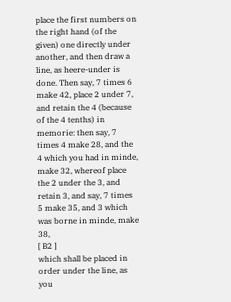place the first numbers on the right hand (of the given) one directly under another, and then draw a line, as heere-under is done. Then say, 7 times 6 make 42, place 2 under 7, and retain the 4 (because of the 4 tenths) in memorie: then say, 7 times 4 make 28, and the 4 which you had in minde, make 32, whereof place the 2 under the 3, and retain 3, and say, 7 times 5 make 35, and 3 which was borne in minde, make 38,
[ B2 ]
which shall be placed in order under the line, as you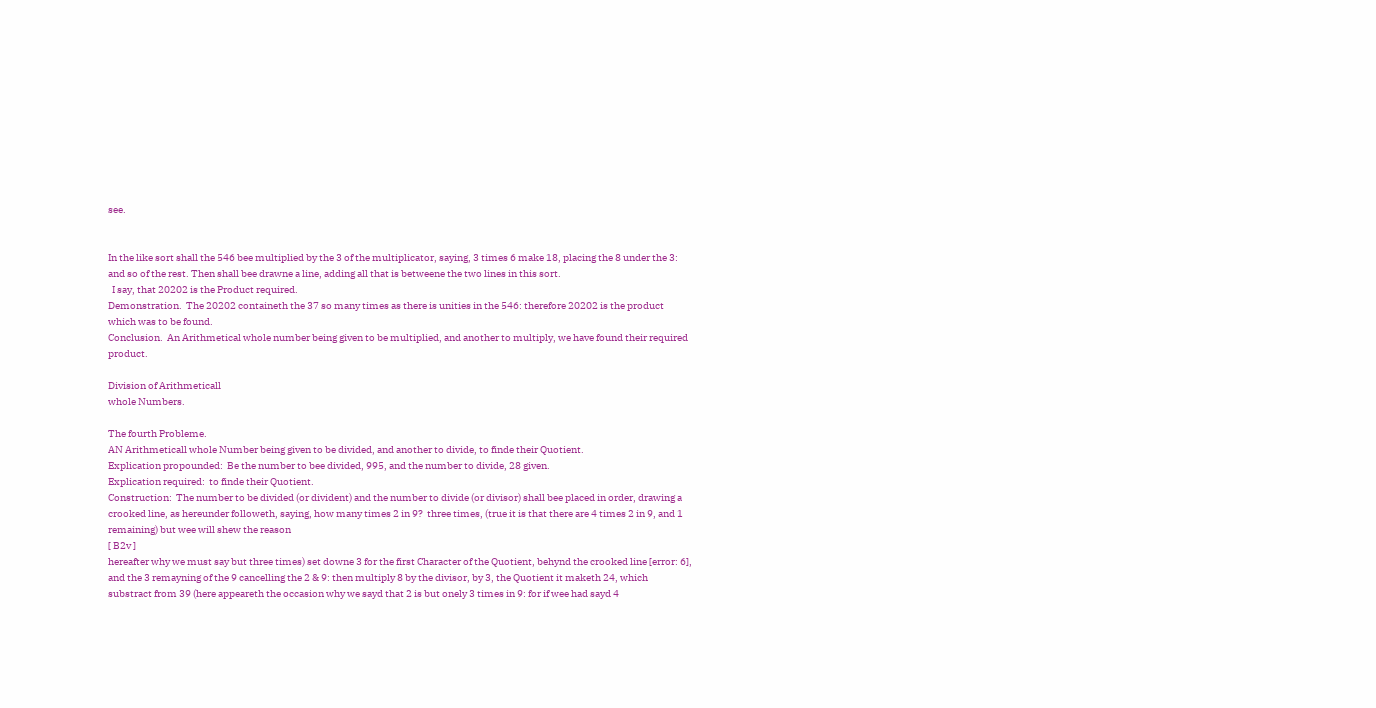see.


In the like sort shall the 546 bee multiplied by the 3 of the multiplicator, saying, 3 times 6 make 18, placing the 8 under the 3: and so of the rest. Then shall bee drawne a line, adding all that is betweene the two lines in this sort.
  I say, that 20202 is the Product required.
Demonstration.  The 20202 containeth the 37 so many times as there is unities in the 546: therefore 20202 is the product which was to be found.
Conclusion.  An Arithmetical whole number being given to be multiplied, and another to multiply, we have found their required product.

Division of Arithmeticall
whole Numbers.

The fourth Probleme.
AN Arithmeticall whole Number being given to be divided, and another to divide, to finde their Quotient.
Explication propounded:  Be the number to bee divided, 995, and the number to divide, 28 given.
Explication required:  to finde their Quotient.
Construction:  The number to be divided (or divident) and the number to divide (or divisor) shall bee placed in order, drawing a crooked line, as hereunder followeth, saying, how many times 2 in 9?  three times, (true it is that there are 4 times 2 in 9, and 1 remaining) but wee will shew the reason
[ B2v ]
hereafter why we must say but three times) set downe 3 for the first Character of the Quotient, behynd the crooked line [error: 6], and the 3 remayning of the 9 cancelling the 2 & 9: then multiply 8 by the divisor, by 3, the Quotient it maketh 24, which substract from 39 (here appeareth the occasion why we sayd that 2 is but onely 3 times in 9: for if wee had sayd 4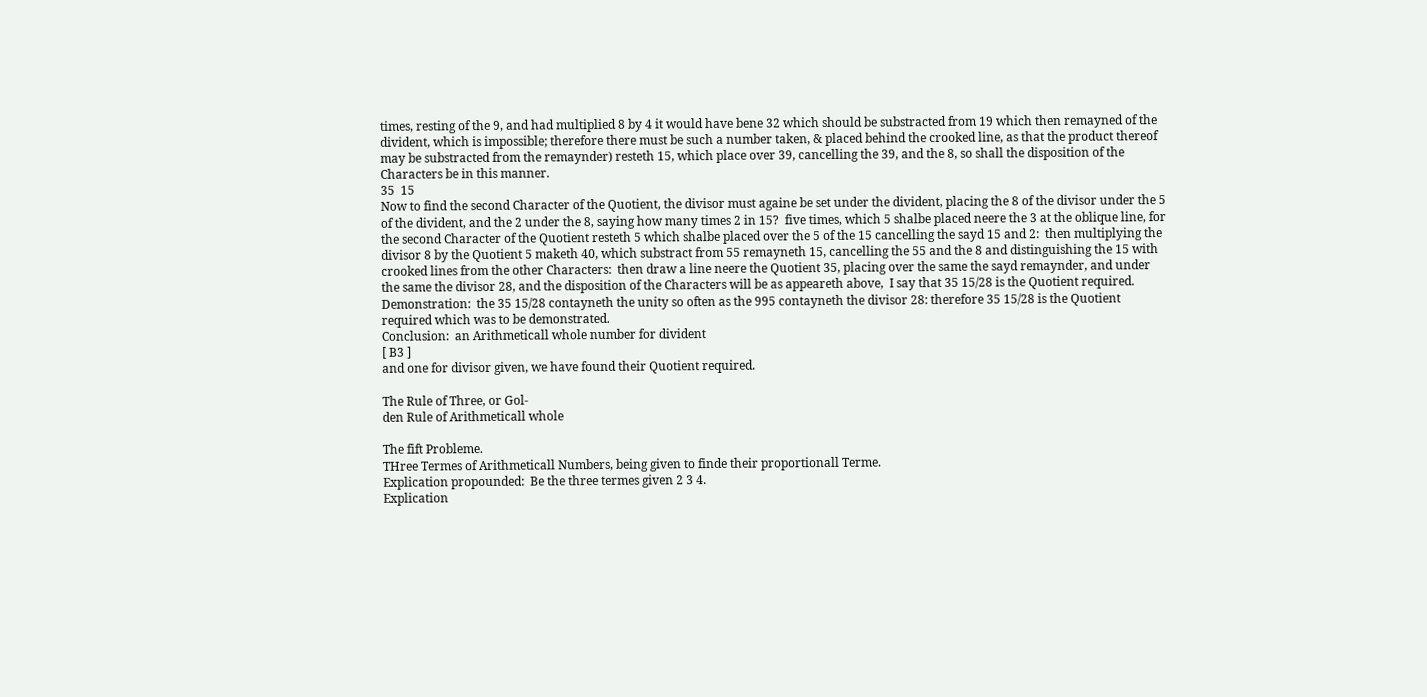times, resting of the 9, and had multiplied 8 by 4 it would have bene 32 which should be substracted from 19 which then remayned of the divident, which is impossible; therefore there must be such a number taken, & placed behind the crooked line, as that the product thereof may be substracted from the remaynder) resteth 15, which place over 39, cancelling the 39, and the 8, so shall the disposition of the Characters be in this manner.
35  15
Now to find the second Character of the Quotient, the divisor must againe be set under the divident, placing the 8 of the divisor under the 5 of the divident, and the 2 under the 8, saying how many times 2 in 15?  five times, which 5 shalbe placed neere the 3 at the oblique line, for the second Character of the Quotient resteth 5 which shalbe placed over the 5 of the 15 cancelling the sayd 15 and 2:  then multiplying the divisor 8 by the Quotient 5 maketh 40, which substract from 55 remayneth 15, cancelling the 55 and the 8 and distinguishing the 15 with crooked lines from the other Characters:  then draw a line neere the Quotient 35, placing over the same the sayd remaynder, and under the same the divisor 28, and the disposition of the Characters will be as appeareth above,  I say that 35 15/28 is the Quotient required.
Demonstration:  the 35 15/28 contayneth the unity so often as the 995 contayneth the divisor 28: therefore 35 15/28 is the Quotient required which was to be demonstrated.
Conclusion:  an Arithmeticall whole number for divident
[ B3 ]
and one for divisor given, we have found their Quotient required.

The Rule of Three, or Gol-
den Rule of Arithmeticall whole

The fift Probleme.
THree Termes of Arithmeticall Numbers, being given to finde their proportionall Terme.
Explication propounded:  Be the three termes given 2 3 4.
Explication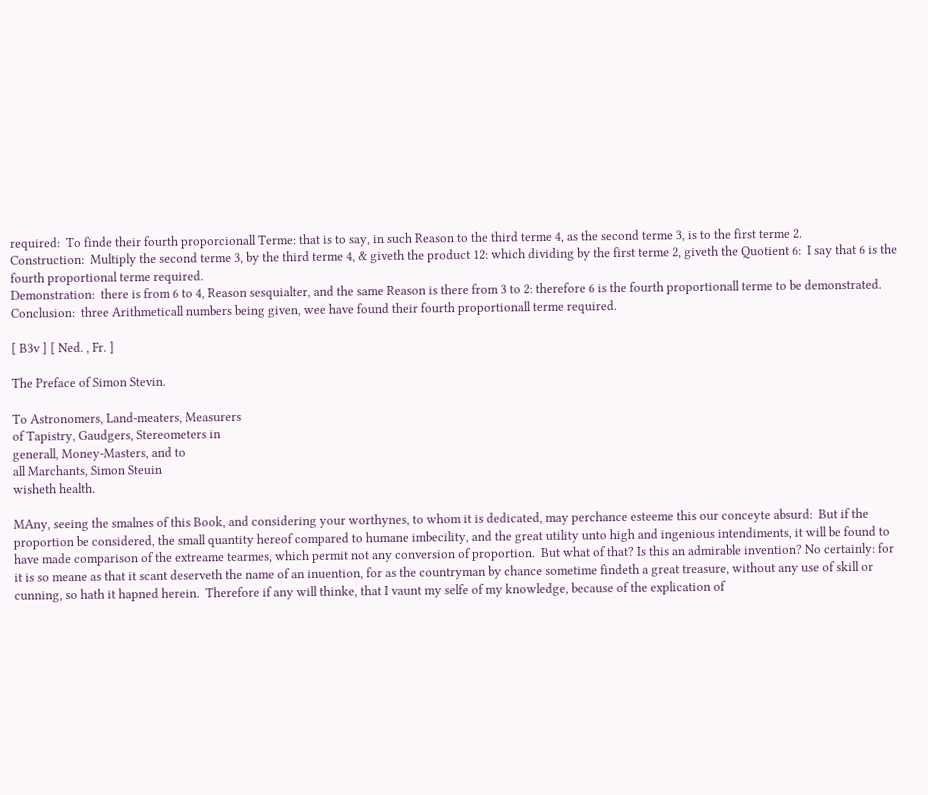required:  To finde their fourth proporcionall Terme: that is to say, in such Reason to the third terme 4, as the second terme 3, is to the first terme 2.
Construction:  Multiply the second terme 3, by the third terme 4, & giveth the product 12: which dividing by the first terme 2, giveth the Quotient 6:  I say that 6 is the fourth proportional terme required.
Demonstration:  there is from 6 to 4, Reason sesquialter, and the same Reason is there from 3 to 2: therefore 6 is the fourth proportionall terme to be demonstrated.
Conclusion:  three Arithmeticall numbers being given, wee have found their fourth proportionall terme required.

[ B3v ] [ Ned. , Fr. ]

The Preface of Simon Stevin.

To Astronomers, Land-meaters, Measurers
of Tapistry, Gaudgers, Stereometers in
generall, Money-Masters, and to
all Marchants, Simon Steuin
wisheth health.

MAny, seeing the smalnes of this Book, and considering your worthynes, to whom it is dedicated, may perchance esteeme this our conceyte absurd:  But if the proportion be considered, the small quantity hereof compared to humane imbecility, and the great utility unto high and ingenious intendiments, it will be found to have made comparison of the extreame tearmes, which permit not any conversion of proportion.  But what of that? Is this an admirable invention? No certainly: for it is so meane as that it scant deserveth the name of an inuention, for as the countryman by chance sometime findeth a great treasure, without any use of skill or cunning, so hath it hapned herein.  Therefore if any will thinke, that I vaunt my selfe of my knowledge, because of the explication of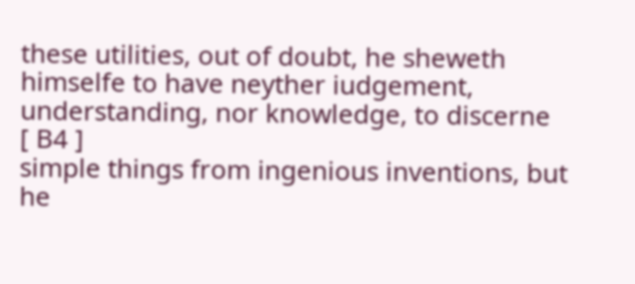these utilities, out of doubt, he sheweth himselfe to have neyther iudgement, understanding, nor knowledge, to discerne
[ B4 ]
simple things from ingenious inventions, but he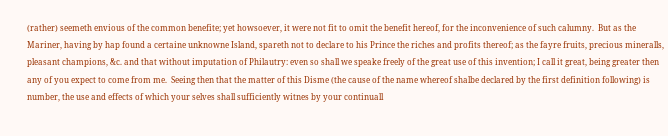(rather) seemeth envious of the common benefite; yet howsoever, it were not fit to omit the benefit hereof, for the inconvenience of such calumny.  But as the Mariner, having by hap found a certaine unknowne Island, spareth not to declare to his Prince the riches and profits thereof; as the fayre fruits, precious mineralls, pleasant champions, &c. and that without imputation of Philautry: even so shall we speake freely of the great use of this invention; I call it great, being greater then any of you expect to come from me.  Seeing then that the matter of this Disme (the cause of the name whereof shalbe declared by the first definition following) is number, the use and effects of which your selves shall sufficiently witnes by your continuall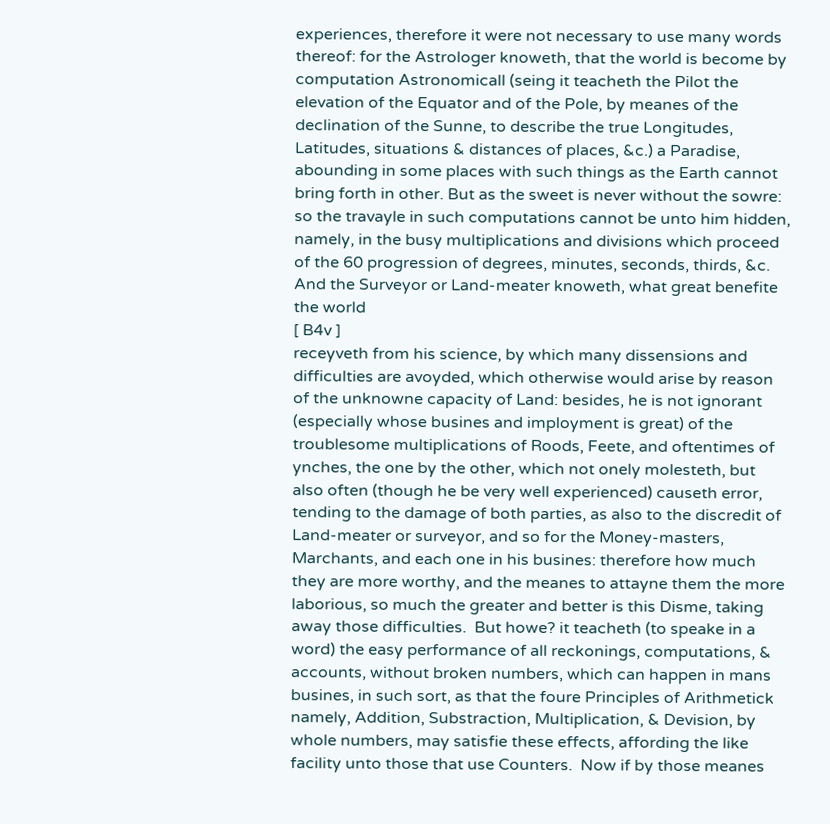experiences, therefore it were not necessary to use many words thereof: for the Astrologer knoweth, that the world is become by computation Astronomicall (seing it teacheth the Pilot the elevation of the Equator and of the Pole, by meanes of the declination of the Sunne, to describe the true Longitudes, Latitudes, situations & distances of places, &c.) a Paradise, abounding in some places with such things as the Earth cannot bring forth in other. But as the sweet is never without the sowre: so the travayle in such computations cannot be unto him hidden, namely, in the busy multiplications and divisions which proceed of the 60 progression of degrees, minutes, seconds, thirds, &c. And the Surveyor or Land-meater knoweth, what great benefite the world
[ B4v ]
receyveth from his science, by which many dissensions and difficulties are avoyded, which otherwise would arise by reason of the unknowne capacity of Land: besides, he is not ignorant (especially whose busines and imployment is great) of the troublesome multiplications of Roods, Feete, and oftentimes of ynches, the one by the other, which not onely molesteth, but also often (though he be very well experienced) causeth error, tending to the damage of both parties, as also to the discredit of Land-meater or surveyor, and so for the Money-masters, Marchants, and each one in his busines: therefore how much they are more worthy, and the meanes to attayne them the more laborious, so much the greater and better is this Disme, taking away those difficulties.  But howe? it teacheth (to speake in a word) the easy performance of all reckonings, computations, & accounts, without broken numbers, which can happen in mans busines, in such sort, as that the foure Principles of Arithmetick namely, Addition, Substraction, Multiplication, & Devision, by whole numbers, may satisfie these effects, affording the like facility unto those that use Counters.  Now if by those meanes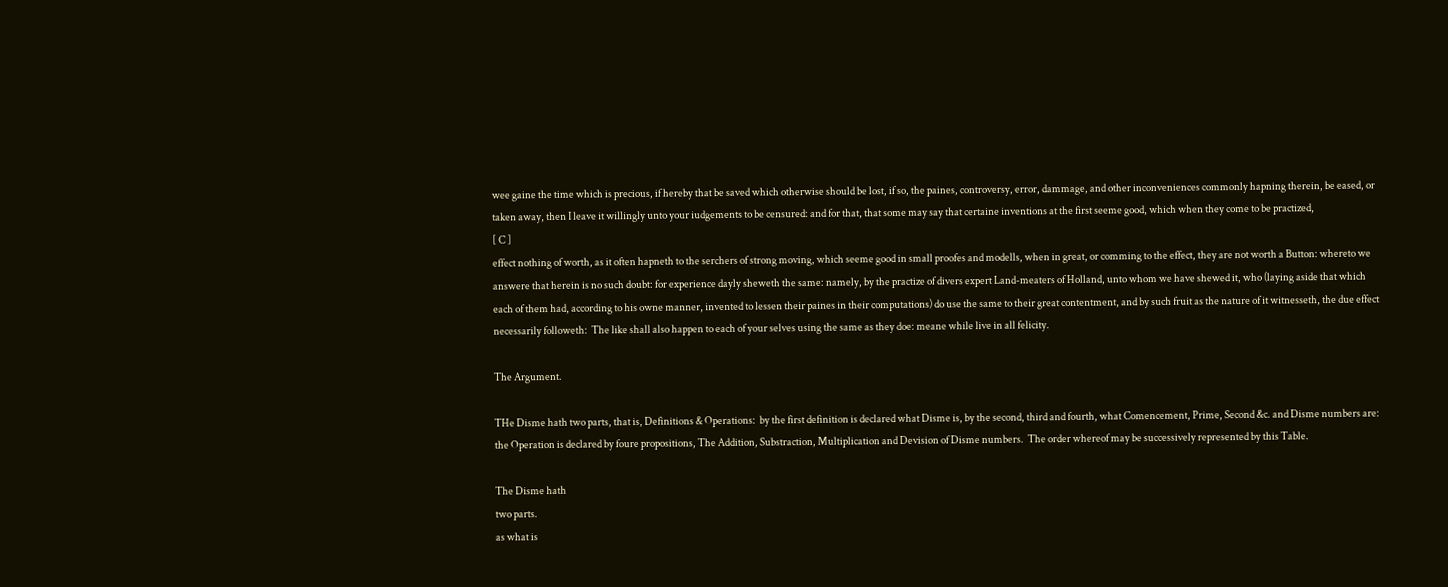wee gaine the time which is precious, if hereby that be saved which otherwise should be lost, if so, the paines, controversy, error, dammage, and other inconveniences commonly hapning therein, be eased, or taken away, then I leave it willingly unto your iudgements to be censured: and for that, that some may say that certaine inventions at the first seeme good, which when they come to be practized,
[ C ]
effect nothing of worth, as it often hapneth to the serchers of strong moving, which seeme good in small proofes and modells, when in great, or comming to the effect, they are not worth a Button: whereto we answere that herein is no such doubt: for experience dayly sheweth the same: namely, by the practize of divers expert Land-meaters of Holland, unto whom we have shewed it, who (laying aside that which each of them had, according to his owne manner, invented to lessen their paines in their computations) do use the same to their great contentment, and by such fruit as the nature of it witnesseth, the due effect necessarily followeth:  The like shall also happen to each of your selves using the same as they doe: meane while live in all felicity.

The Argument.

THe Disme hath two parts, that is, Definitions & Operations:  by the first definition is declared what Disme is, by the second, third and fourth, what Comencement, Prime, Second &c. and Disme numbers are: the Operation is declared by foure propositions, The Addition, Substraction, Multiplication and Devision of Disme numbers.  The order whereof may be successively represented by this Table.

The Disme hath
two parts.
as what is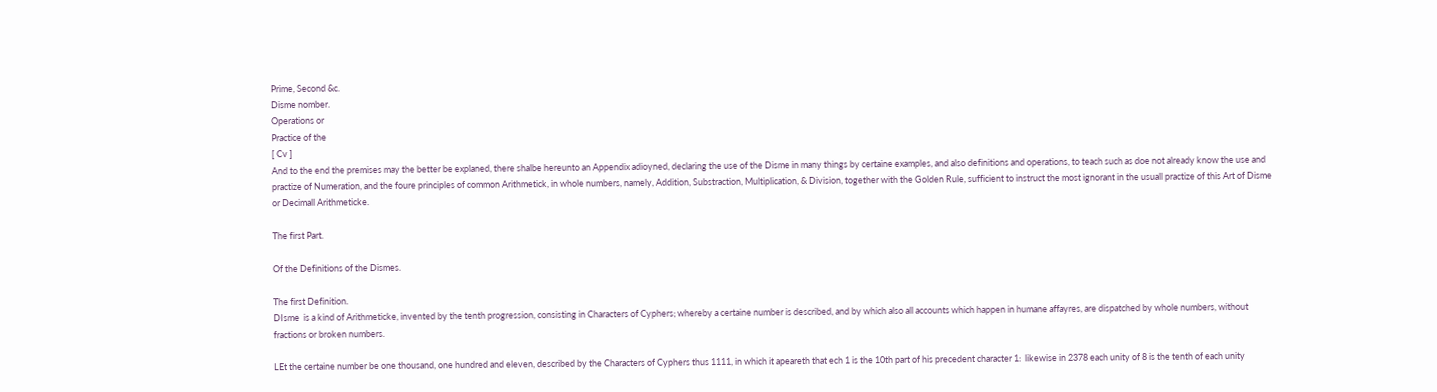Prime, Second &c.
Disme nomber.
Operations or
Practice of the
[ Cv ]
And to the end the premises may the better be explaned, there shalbe hereunto an Appendix adioyned, declaring the use of the Disme in many things by certaine examples, and also definitions and operations, to teach such as doe not already know the use and practize of Numeration, and the foure principles of common Arithmetick, in whole numbers, namely, Addition, Substraction, Multiplication, & Division, together with the Golden Rule, sufficient to instruct the most ignorant in the usuall practize of this Art of Disme or Decimall Arithmeticke.

The first Part.

Of the Definitions of the Dismes.

The first Definition.
DIsme  is a kind of Arithmeticke, invented by the tenth progression, consisting in Characters of Cyphers; whereby a certaine number is described, and by which also all accounts which happen in humane affayres, are dispatched by whole numbers, without fractions or broken numbers.

LEt the certaine number be one thousand, one hundred and eleven, described by the Characters of Cyphers thus 1111, in which it apeareth that ech 1 is the 10th part of his precedent character 1:  likewise in 2378 each unity of 8 is the tenth of each unity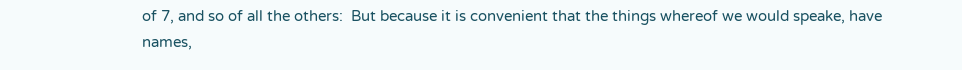of 7, and so of all the others:  But because it is convenient that the things whereof we would speake, have names,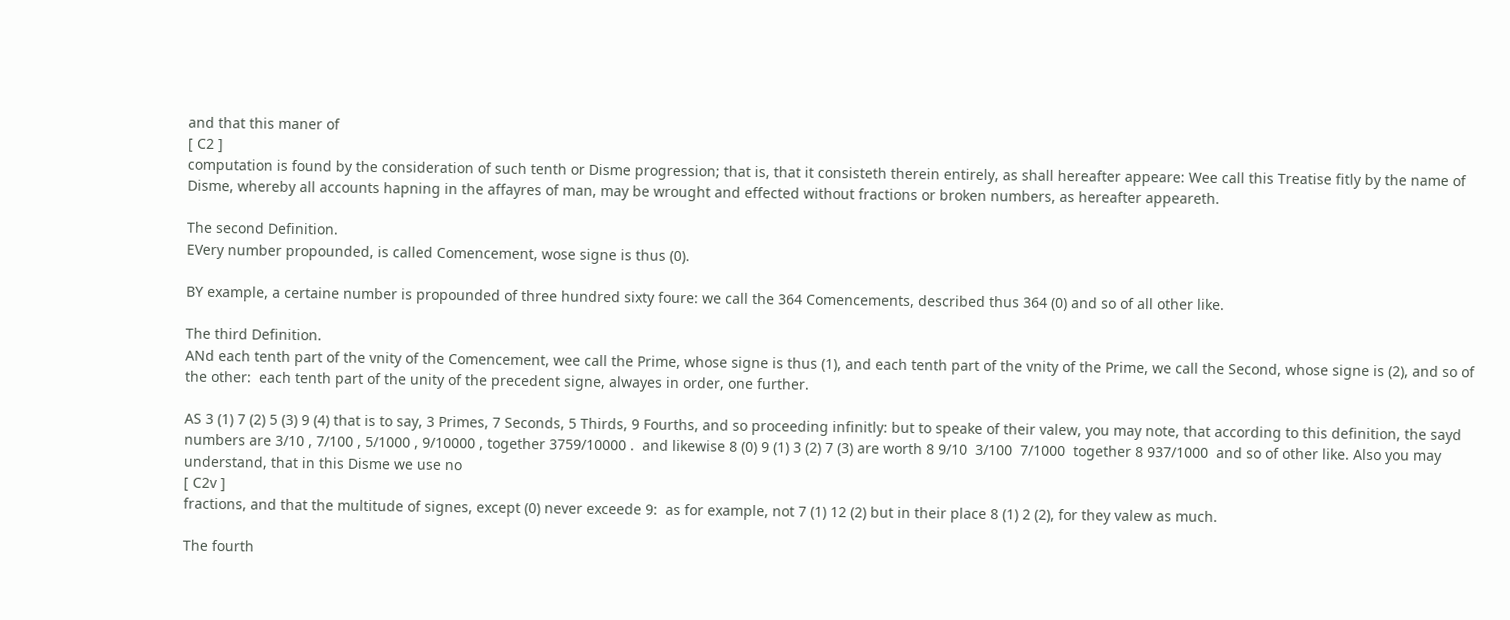and that this maner of
[ C2 ]
computation is found by the consideration of such tenth or Disme progression; that is, that it consisteth therein entirely, as shall hereafter appeare: Wee call this Treatise fitly by the name of Disme, whereby all accounts hapning in the affayres of man, may be wrought and effected without fractions or broken numbers, as hereafter appeareth.

The second Definition.
EVery number propounded, is called Comencement, wose signe is thus (0).

BY example, a certaine number is propounded of three hundred sixty foure: we call the 364 Comencements, described thus 364 (0) and so of all other like.

The third Definition.
ANd each tenth part of the vnity of the Comencement, wee call the Prime, whose signe is thus (1), and each tenth part of the vnity of the Prime, we call the Second, whose signe is (2), and so of the other:  each tenth part of the unity of the precedent signe, alwayes in order, one further.

AS 3 (1) 7 (2) 5 (3) 9 (4) that is to say, 3 Primes, 7 Seconds, 5 Thirds, 9 Fourths, and so proceeding infinitly: but to speake of their valew, you may note, that according to this definition, the sayd numbers are 3/10 , 7/100 , 5/1000 , 9/10000 , together 3759/10000 .  and likewise 8 (0) 9 (1) 3 (2) 7 (3) are worth 8 9/10  3/100  7/1000  together 8 937/1000  and so of other like. Also you may understand, that in this Disme we use no
[ C2v ]
fractions, and that the multitude of signes, except (0) never exceede 9:  as for example, not 7 (1) 12 (2) but in their place 8 (1) 2 (2), for they valew as much.

The fourth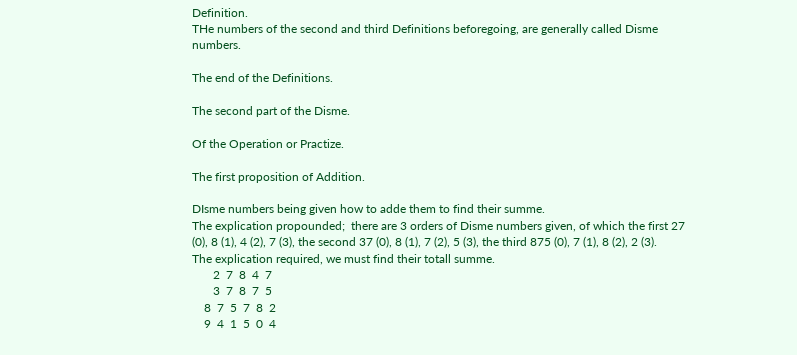Definition.
THe numbers of the second and third Definitions beforegoing, are generally called Disme numbers.

The end of the Definitions.

The second part of the Disme.

Of the Operation or Practize.

The first proposition of Addition.

DIsme numbers being given how to adde them to find their summe.
The explication propounded;  there are 3 orders of Disme numbers given, of which the first 27 (0), 8 (1), 4 (2), 7 (3), the second 37 (0), 8 (1), 7 (2), 5 (3), the third 875 (0), 7 (1), 8 (2), 2 (3).
The explication required, we must find their totall summe.
       2  7  8  4  7
       3  7  8  7  5
    8  7  5  7  8  2
    9  4  1  5  0  4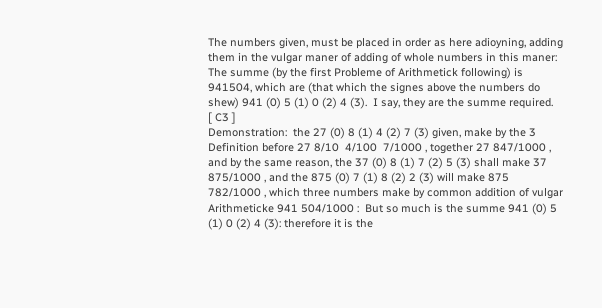The numbers given, must be placed in order as here adioyning, adding them in the vulgar maner of adding of whole numbers in this maner:  The summe (by the first Probleme of Arithmetick following) is 941504, which are (that which the signes above the numbers do shew) 941 (0) 5 (1) 0 (2) 4 (3).  I say, they are the summe required.
[ C3 ]
Demonstration:  the 27 (0) 8 (1) 4 (2) 7 (3) given, make by the 3 Definition before 27 8/10  4/100  7/1000 , together 27 847/1000 , and by the same reason, the 37 (0) 8 (1) 7 (2) 5 (3) shall make 37 875/1000 , and the 875 (0) 7 (1) 8 (2) 2 (3) will make 875 782/1000 , which three numbers make by common addition of vulgar Arithmeticke 941 504/1000 :  But so much is the summe 941 (0) 5 (1) 0 (2) 4 (3): therefore it is the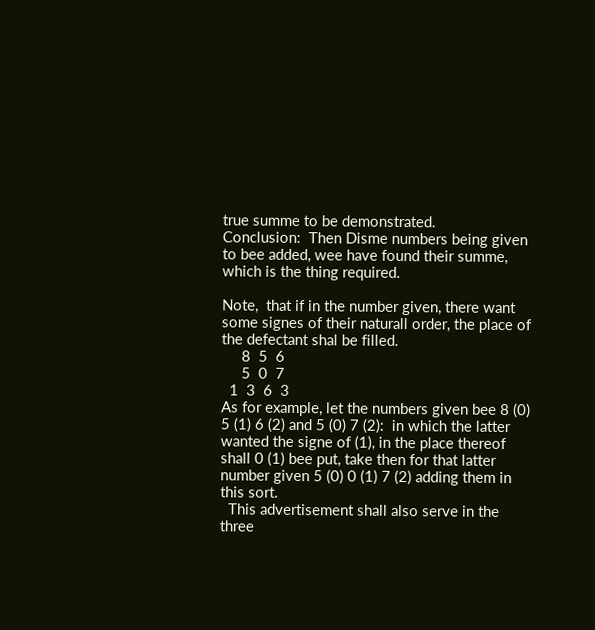true summe to be demonstrated.
Conclusion:  Then Disme numbers being given to bee added, wee have found their summe, which is the thing required.

Note,  that if in the number given, there want some signes of their naturall order, the place of the defectant shal be filled.
     8  5  6
     5  0  7
  1  3  6  3
As for example, let the numbers given bee 8 (0) 5 (1) 6 (2) and 5 (0) 7 (2):  in which the latter wanted the signe of (1), in the place thereof shall 0 (1) bee put, take then for that latter number given 5 (0) 0 (1) 7 (2) adding them in this sort.
  This advertisement shall also serve in the three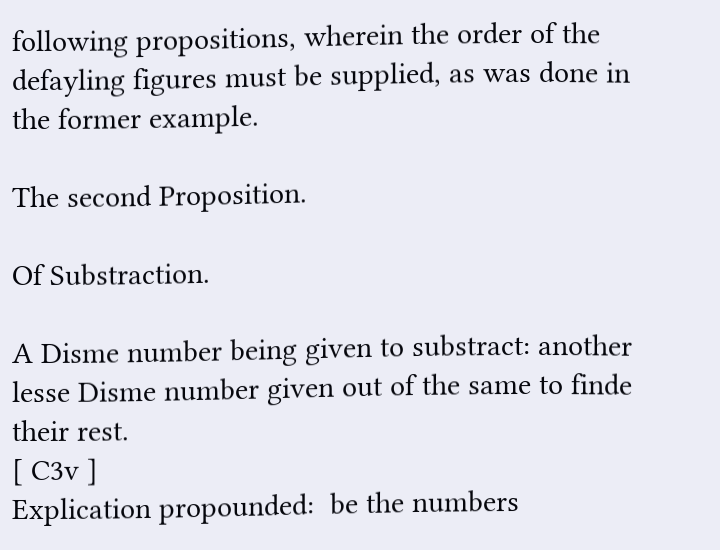following propositions, wherein the order of the defayling figures must be supplied, as was done in the former example.

The second Proposition.

Of Substraction.

A Disme number being given to substract: another lesse Disme number given out of the same to finde their rest.
[ C3v ]
Explication propounded:  be the numbers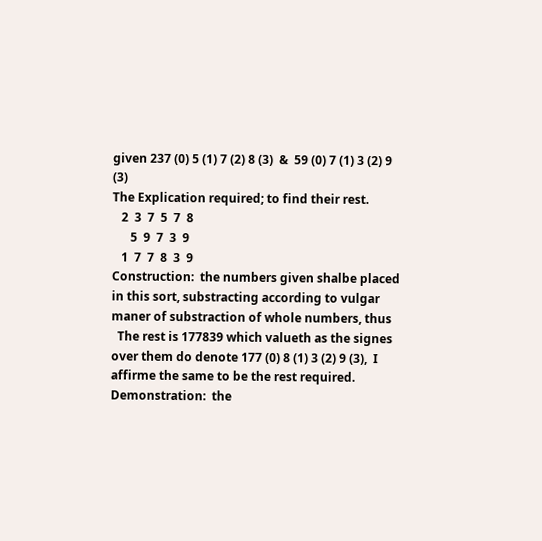given 237 (0) 5 (1) 7 (2) 8 (3)  &  59 (0) 7 (1) 3 (2) 9 (3)
The Explication required; to find their rest.
   2  3  7  5  7  8
      5  9  7  3  9
   1  7  7  8  3  9
Construction:  the numbers given shalbe placed in this sort, substracting according to vulgar maner of substraction of whole numbers, thus
  The rest is 177839 which valueth as the signes over them do denote 177 (0) 8 (1) 3 (2) 9 (3),  I affirme the same to be the rest required.
Demonstration:  the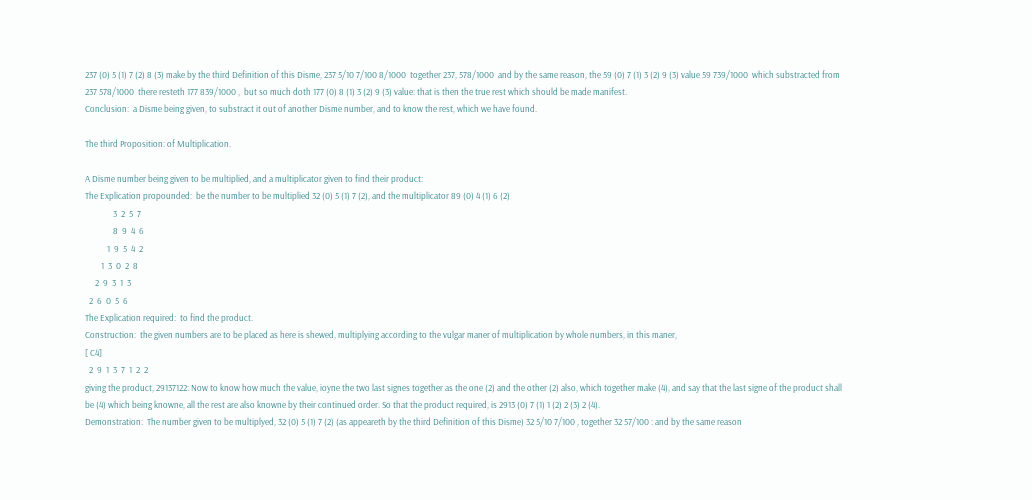237 (0) 5 (1) 7 (2) 8 (3) make by the third Definition of this Disme, 237 5/10 7/100 8/1000  together 237, 578/1000  and by the same reason, the 59 (0) 7 (1) 3 (2) 9 (3) value 59 739/1000  which substracted from 237 578/1000  there resteth 177 839/1000 ,  but so much doth 177 (0) 8 (1) 3 (2) 9 (3) value: that is then the true rest which should be made manifest.
Conclusion:  a Disme being given, to substract it out of another Disme number, and to know the rest, which we have found.

The third Proposition: of Multiplication.

A Disme number being given to be multiplied, and a multiplicator given to find their product:
The Explication propounded:  be the number to be multiplied 32 (0) 5 (1) 7 (2), and the multiplicator 89 (0) 4 (1) 6 (2)
              3  2  5  7
              8  9  4  6
           1  9  5  4  2
        1  3  0  2  8
     2  9  3  1  3
  2  6  0  5  6
The Explication required:  to find the product.
Construction:  the given numbers are to be placed as here is shewed, multiplying according to the vulgar maner of multiplication by whole numbers, in this maner,
[ C4]
  2  9  1  3  7  1  2  2
giving the product, 29137122: Now to know how much the value, ioyne the two last signes together as the one (2) and the other (2) also, which together make (4), and say that the last signe of the product shall be (4) which being knowne, all the rest are also knowne by their continued order. So that the product required, is 2913 (0) 7 (1) 1 (2) 2 (3) 2 (4).
Demonstration:  The number given to be multiplyed, 32 (0) 5 (1) 7 (2) (as appeareth by the third Definition of this Disme) 32 5/10 7/100 , together 32 57/100 : and by the same reason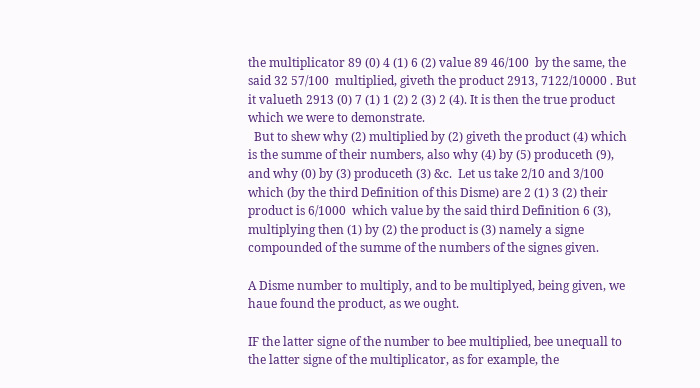the multiplicator 89 (0) 4 (1) 6 (2) value 89 46/100  by the same, the said 32 57/100  multiplied, giveth the product 2913, 7122/10000 . But it valueth 2913 (0) 7 (1) 1 (2) 2 (3) 2 (4). It is then the true product which we were to demonstrate.
  But to shew why (2) multiplied by (2) giveth the product (4) which is the summe of their numbers, also why (4) by (5) produceth (9), and why (0) by (3) produceth (3) &c.  Let us take 2/10 and 3/100 which (by the third Definition of this Disme) are 2 (1) 3 (2) their product is 6/1000  which value by the said third Definition 6 (3), multiplying then (1) by (2) the product is (3) namely a signe compounded of the summe of the numbers of the signes given.

A Disme number to multiply, and to be multiplyed, being given, we haue found the product, as we ought.

IF the latter signe of the number to bee multiplied, bee unequall to the latter signe of the multiplicator, as for example, the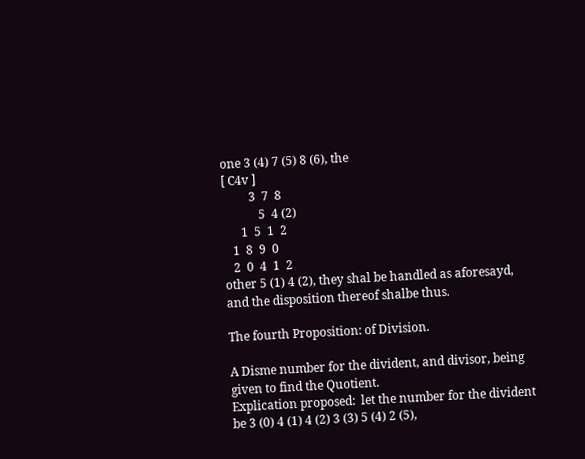one 3 (4) 7 (5) 8 (6), the
[ C4v ]
         3  7  8
            5  4 (2)
      1  5  1  2
   1  8  9  0
   2  0  4  1  2
other 5 (1) 4 (2), they shal be handled as aforesayd, and the disposition thereof shalbe thus.

The fourth Proposition: of Division.

A Disme number for the divident, and divisor, being given to find the Quotient.
Explication proposed:  let the number for the divident be 3 (0) 4 (1) 4 (2) 3 (3) 5 (4) 2 (5),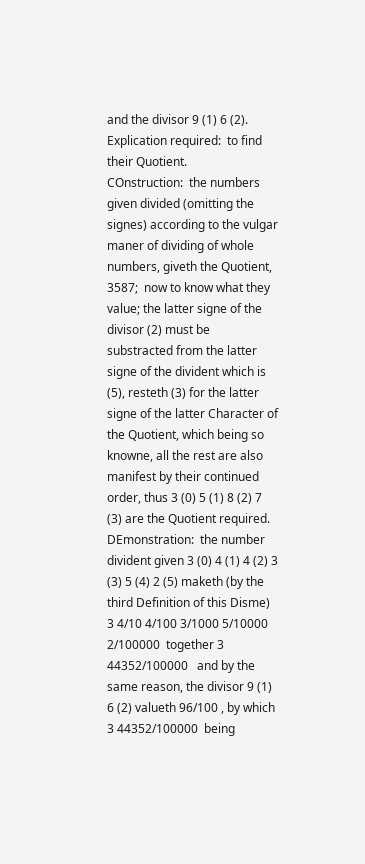and the divisor 9 (1) 6 (2).
Explication required:  to find their Quotient.
COnstruction:  the numbers given divided (omitting the signes) according to the vulgar maner of dividing of whole numbers, giveth the Quotient, 3587;  now to know what they value; the latter signe of the divisor (2) must be substracted from the latter signe of the divident which is (5), resteth (3) for the latter signe of the latter Character of the Quotient, which being so knowne, all the rest are also manifest by their continued order, thus 3 (0) 5 (1) 8 (2) 7 (3) are the Quotient required.
DEmonstration:  the number divident given 3 (0) 4 (1) 4 (2) 3 (3) 5 (4) 2 (5) maketh (by the third Definition of this Disme)  3 4/10 4/100 3/1000 5/10000 2/100000  together 3 44352/100000   and by the same reason, the divisor 9 (1) 6 (2) valueth 96/100 , by which 3 44352/100000  being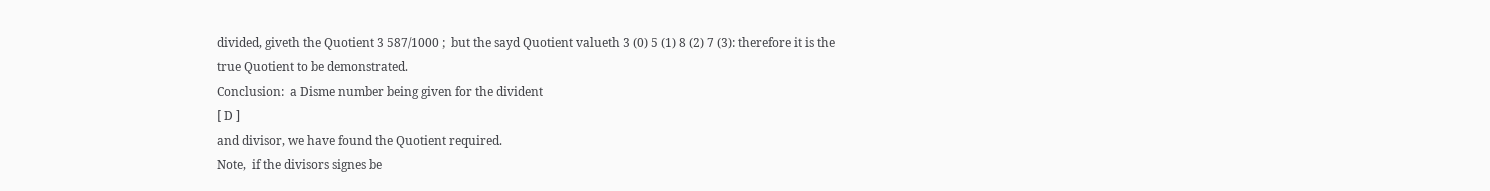divided, giveth the Quotient 3 587/1000 ;  but the sayd Quotient valueth 3 (0) 5 (1) 8 (2) 7 (3): therefore it is the true Quotient to be demonstrated.
Conclusion:  a Disme number being given for the divident
[ D ]
and divisor, we have found the Quotient required.
Note,  if the divisors signes be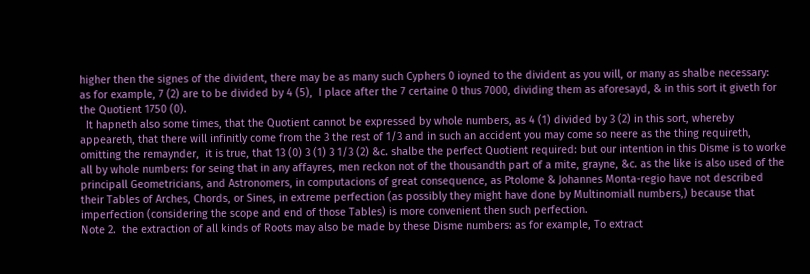higher then the signes of the divident, there may be as many such Cyphers 0 ioyned to the divident as you will, or many as shalbe necessary:
as for example, 7 (2) are to be divided by 4 (5),  I place after the 7 certaine 0 thus 7000, dividing them as aforesayd, & in this sort it giveth for the Quotient 1750 (0).
  It hapneth also some times, that the Quotient cannot be expressed by whole numbers, as 4 (1) divided by 3 (2) in this sort, whereby appeareth, that there will infinitly come from the 3 the rest of 1/3 and in such an accident you may come so neere as the thing requireth, omitting the remaynder,  it is true, that 13 (0) 3 (1) 3 1/3 (2) &c. shalbe the perfect Quotient required: but our intention in this Disme is to worke all by whole numbers: for seing that in any affayres, men reckon not of the thousandth part of a mite, grayne, &c. as the like is also used of the principall Geometricians, and Astronomers, in computacions of great consequence, as Ptolome & Johannes Monta-regio have not described their Tables of Arches, Chords, or Sines, in extreme perfection (as possibly they might have done by Multinomiall numbers,) because that imperfection (considering the scope and end of those Tables) is more convenient then such perfection.
Note 2.  the extraction of all kinds of Roots may also be made by these Disme numbers: as for example, To extract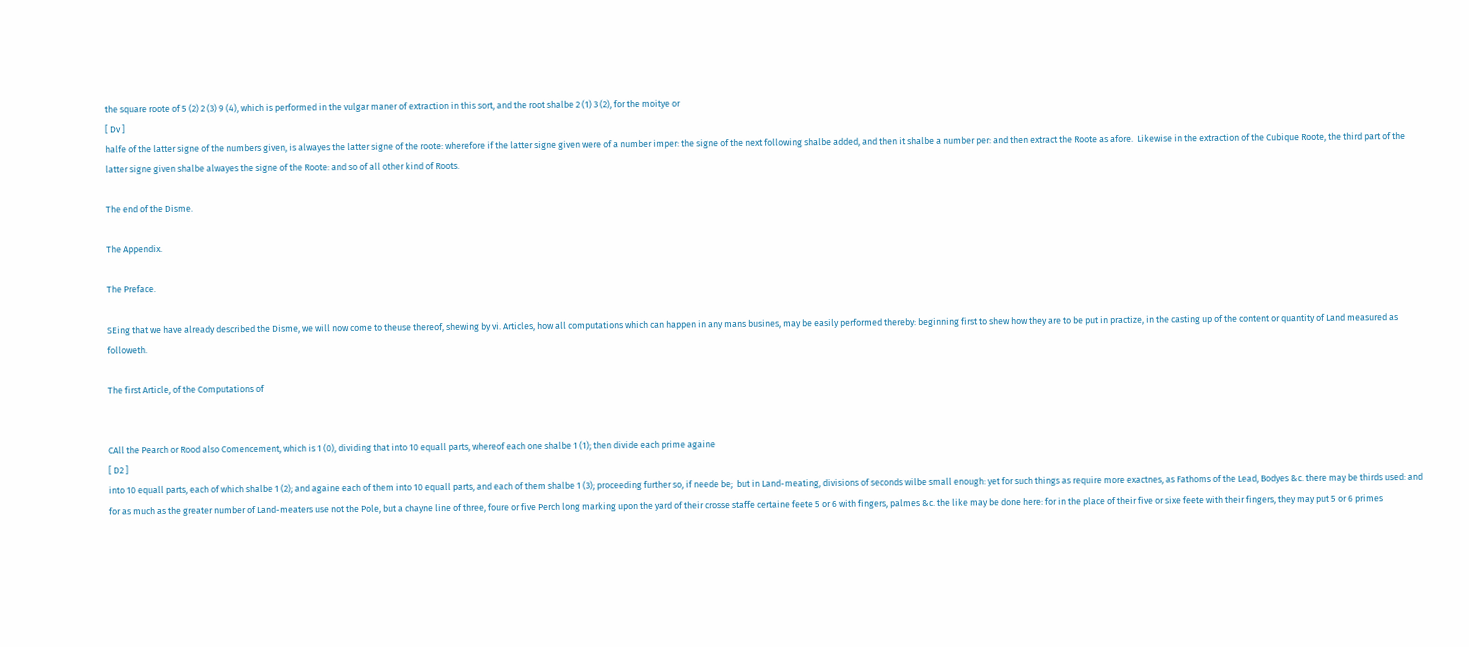the square roote of 5 (2) 2 (3) 9 (4), which is performed in the vulgar maner of extraction in this sort, and the root shalbe 2 (1) 3 (2), for the moitye or
[ Dv ]
halfe of the latter signe of the numbers given, is alwayes the latter signe of the roote: wherefore if the latter signe given were of a number imper: the signe of the next following shalbe added, and then it shalbe a number per: and then extract the Roote as afore.  Likewise in the extraction of the Cubique Roote, the third part of the latter signe given shalbe alwayes the signe of the Roote: and so of all other kind of Roots.

The end of the Disme.

The Appendix.

The Preface.

SEing that we have already described the Disme, we will now come to theuse thereof, shewing by vi. Articles, how all computations which can happen in any mans busines, may be easily performed thereby: beginning first to shew how they are to be put in practize, in the casting up of the content or quantity of Land measured as followeth.

The first Article, of the Computations of


CAll the Pearch or Rood also Comencement, which is 1 (0), dividing that into 10 equall parts, whereof each one shalbe 1 (1); then divide each prime againe
[ D2 ]
into 10 equall parts, each of which shalbe 1 (2); and againe each of them into 10 equall parts, and each of them shalbe 1 (3); proceeding further so, if neede be;  but in Land-meating, divisions of seconds wilbe small enough: yet for such things as require more exactnes, as Fathoms of the Lead, Bodyes &c. there may be thirds used: and for as much as the greater number of Land-meaters use not the Pole, but a chayne line of three, foure or five Perch long marking upon the yard of their crosse staffe certaine feete 5 or 6 with fingers, palmes &c. the like may be done here: for in the place of their five or sixe feete with their fingers, they may put 5 or 6 primes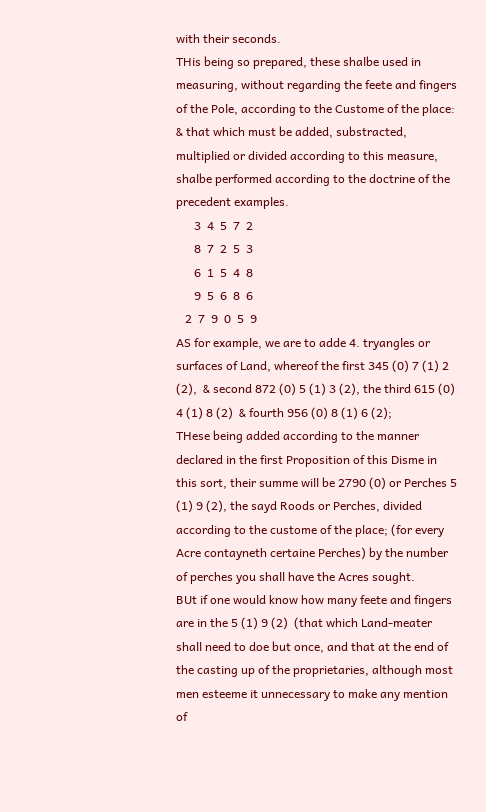with their seconds.
THis being so prepared, these shalbe used in measuring, without regarding the feete and fingers of the Pole, according to the Custome of the place: & that which must be added, substracted, multiplied or divided according to this measure, shalbe performed according to the doctrine of the precedent examples.
      3  4  5  7  2
      8  7  2  5  3
      6  1  5  4  8
      9  5  6  8  6
   2  7  9  0  5  9
AS for example, we are to adde 4. tryangles or surfaces of Land, whereof the first 345 (0) 7 (1) 2 (2),  & second 872 (0) 5 (1) 3 (2), the third 615 (0) 4 (1) 8 (2)  & fourth 956 (0) 8 (1) 6 (2);
THese being added according to the manner declared in the first Proposition of this Disme in this sort, their summe will be 2790 (0) or Perches 5 (1) 9 (2), the sayd Roods or Perches, divided according to the custome of the place; (for every Acre contayneth certaine Perches) by the number of perches you shall have the Acres sought.
BUt if one would know how many feete and fingers are in the 5 (1) 9 (2)  (that which Land-meater shall need to doe but once, and that at the end of the casting up of the proprietaries, although most men esteeme it unnecessary to make any mention of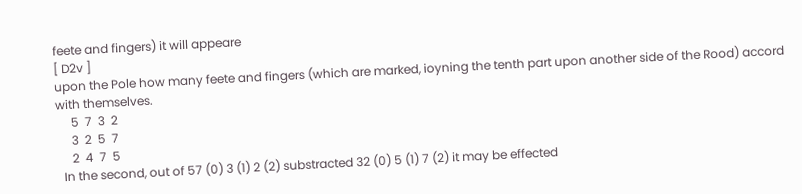feete and fingers) it will appeare
[ D2v ]
upon the Pole how many feete and fingers (which are marked, ioyning the tenth part upon another side of the Rood) accord with themselves.
     5  7  3  2
     3  2  5  7
     2  4  7  5
  In the second, out of 57 (0) 3 (1) 2 (2) substracted 32 (0) 5 (1) 7 (2) it may be effected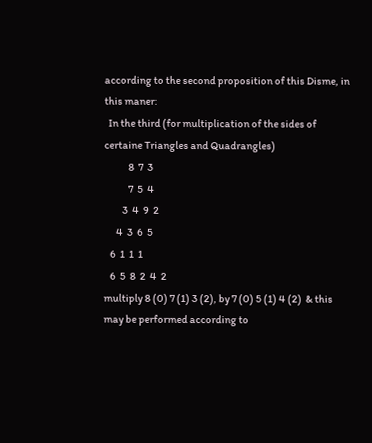according to the second proposition of this Disme, in this maner:
  In the third (for multiplication of the sides of certaine Triangles and Quadrangles)
            8  7  3
            7  5  4
         3  4  9  2
      4  3  6  5
   6  1  1  1
   6  5  8  2  4  2
multiply 8 (0) 7 (1) 3 (2), by 7 (0) 5 (1) 4 (2)  & this may be performed according to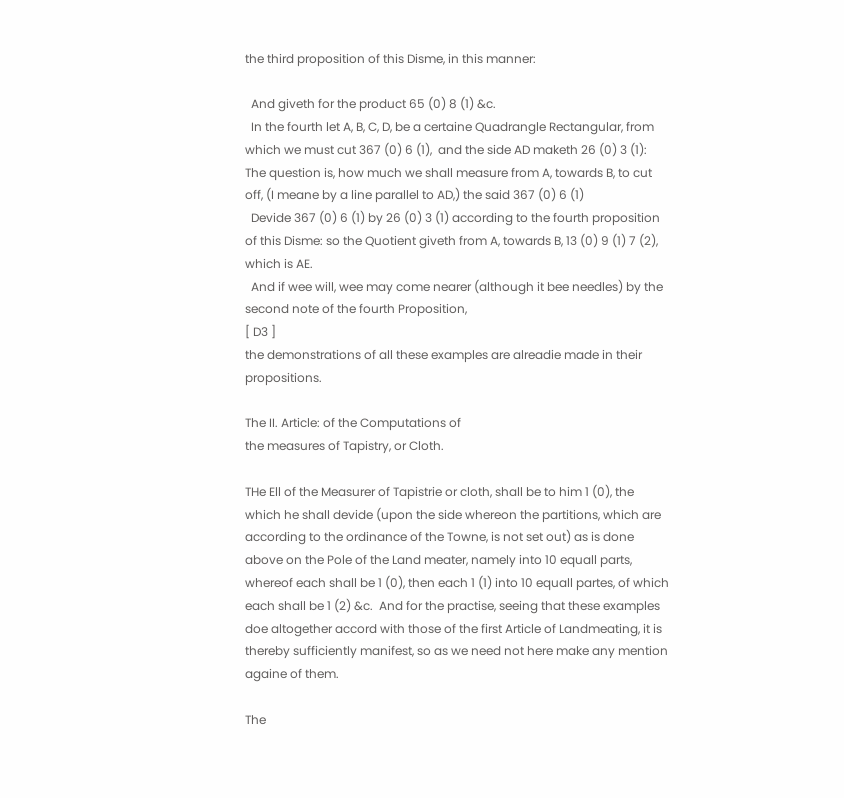the third proposition of this Disme, in this manner:

  And giveth for the product 65 (0) 8 (1) &c.
  In the fourth let A, B, C, D, be a certaine Quadrangle Rectangular, from which we must cut 367 (0) 6 (1),  and the side AD maketh 26 (0) 3 (1):  The question is, how much we shall measure from A, towards B, to cut off, (I meane by a line parallel to AD,) the said 367 (0) 6 (1)
  Devide 367 (0) 6 (1) by 26 (0) 3 (1) according to the fourth proposition of this Disme: so the Quotient giveth from A, towards B, 13 (0) 9 (1) 7 (2), which is AE.
  And if wee will, wee may come nearer (although it bee needles) by the second note of the fourth Proposition,
[ D3 ]
the demonstrations of all these examples are alreadie made in their propositions.

The II. Article: of the Computations of
the measures of Tapistry, or Cloth.

THe Ell of the Measurer of Tapistrie or cloth, shall be to him 1 (0), the which he shall devide (upon the side whereon the partitions, which are according to the ordinance of the Towne, is not set out) as is done above on the Pole of the Land meater, namely into 10 equall parts, whereof each shall be 1 (0), then each 1 (1) into 10 equall partes, of which each shall be 1 (2) &c.  And for the practise, seeing that these examples doe altogether accord with those of the first Article of Landmeating, it is thereby sufficiently manifest, so as we need not here make any mention againe of them.

The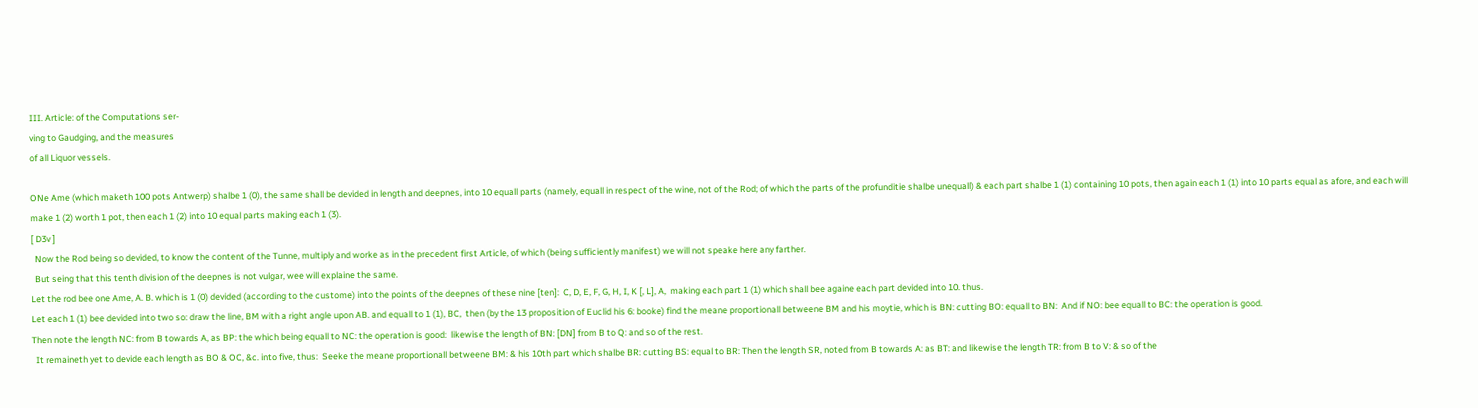III. Article: of the Computations ser-
ving to Gaudging, and the measures
of all Liquor vessels.

ONe Ame (which maketh 100 pots Antwerp) shalbe 1 (0), the same shall be devided in length and deepnes, into 10 equall parts (namely, equall in respect of the wine, not of the Rod; of which the parts of the profunditie shalbe unequall) & each part shalbe 1 (1) containing 10 pots, then again each 1 (1) into 10 parts equal as afore, and each will make 1 (2) worth 1 pot, then each 1 (2) into 10 equal parts making each 1 (3).
[ D3v ]
  Now the Rod being so devided, to know the content of the Tunne, multiply and worke as in the precedent first Article, of which (being sufficiently manifest) we will not speake here any farther.
  But seing that this tenth division of the deepnes is not vulgar, wee will explaine the same.
Let the rod bee one Ame, A. B. which is 1 (0) devided (according to the custome) into the points of the deepnes of these nine [ten]:  C, D, E, F, G, H, I, K [, L], A,  making each part 1 (1) which shall bee againe each part devided into 10. thus.
Let each 1 (1) bee devided into two so: draw the line, BM with a right angle upon AB. and equall to 1 (1), BC,  then (by the 13 proposition of Euclid his 6: booke) find the meane proportionall betweene BM and his moytie, which is BN: cutting BO: equall to BN:  And if NO: bee equall to BC: the operation is good.
Then note the length NC: from B towards A, as BP: the which being equall to NC: the operation is good:  likewise the length of BN: [DN] from B to Q: and so of the rest.
  It remaineth yet to devide each length as BO & OC, &c. into five, thus:  Seeke the meane proportionall betweene BM: & his 10th part which shalbe BR: cutting BS: equal to BR: Then the length SR, noted from B towards A: as BT: and likewise the length TR: from B to V: & so of the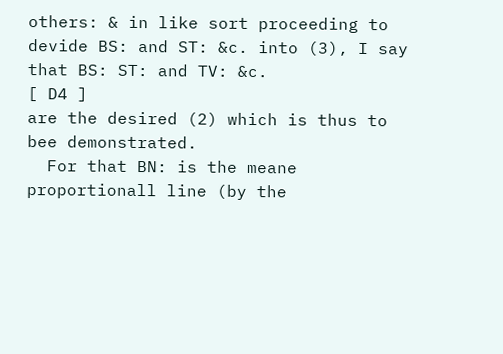others: & in like sort proceeding to devide BS: and ST: &c. into (3), I say that BS: ST: and TV: &c.
[ D4 ]
are the desired (2) which is thus to bee demonstrated.
  For that BN: is the meane proportionall line (by the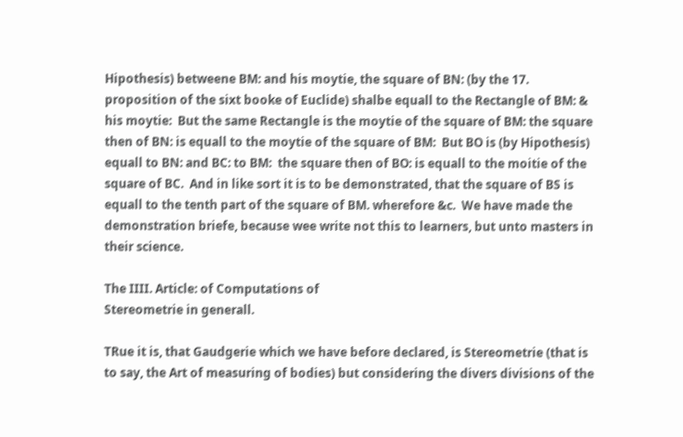Hipothesis) betweene BM: and his moytie, the square of BN: (by the 17. proposition of the sixt booke of Euclide) shalbe equall to the Rectangle of BM: & his moytie:  But the same Rectangle is the moytie of the square of BM: the square then of BN: is equall to the moytie of the square of BM:  But BO is (by Hipothesis) equall to BN: and BC: to BM:  the square then of BO: is equall to the moitie of the square of BC.  And in like sort it is to be demonstrated, that the square of BS is equall to the tenth part of the square of BM. wherefore &c.  We have made the demonstration briefe, because wee write not this to learners, but unto masters in their science.

The IIII. Article: of Computations of
Stereometrie in generall.

TRue it is, that Gaudgerie which we have before declared, is Stereometrie (that is to say, the Art of measuring of bodies) but considering the divers divisions of the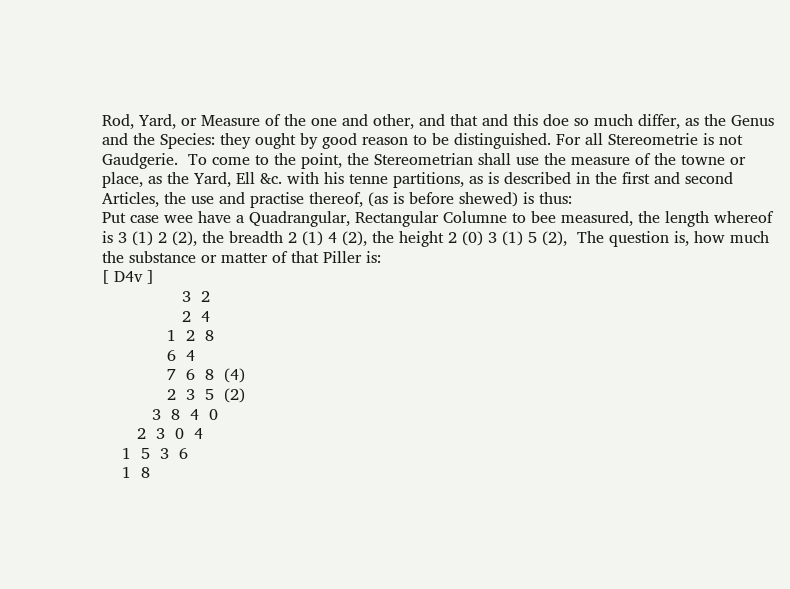Rod, Yard, or Measure of the one and other, and that and this doe so much differ, as the Genus and the Species: they ought by good reason to be distinguished. For all Stereometrie is not Gaudgerie.  To come to the point, the Stereometrian shall use the measure of the towne or place, as the Yard, Ell &c. with his tenne partitions, as is described in the first and second Articles, the use and practise thereof, (as is before shewed) is thus:
Put case wee have a Quadrangular, Rectangular Columne to bee measured, the length whereof is 3 (1) 2 (2), the breadth 2 (1) 4 (2), the height 2 (0) 3 (1) 5 (2),  The question is, how much the substance or matter of that Piller is:
[ D4v ]
                3  2
                2  4
             1  2  8
             6  4
             7  6  8  (4)
             2  3  5  (2)
          3  8  4  0
       2  3  0  4
    1  5  3  6
    1  8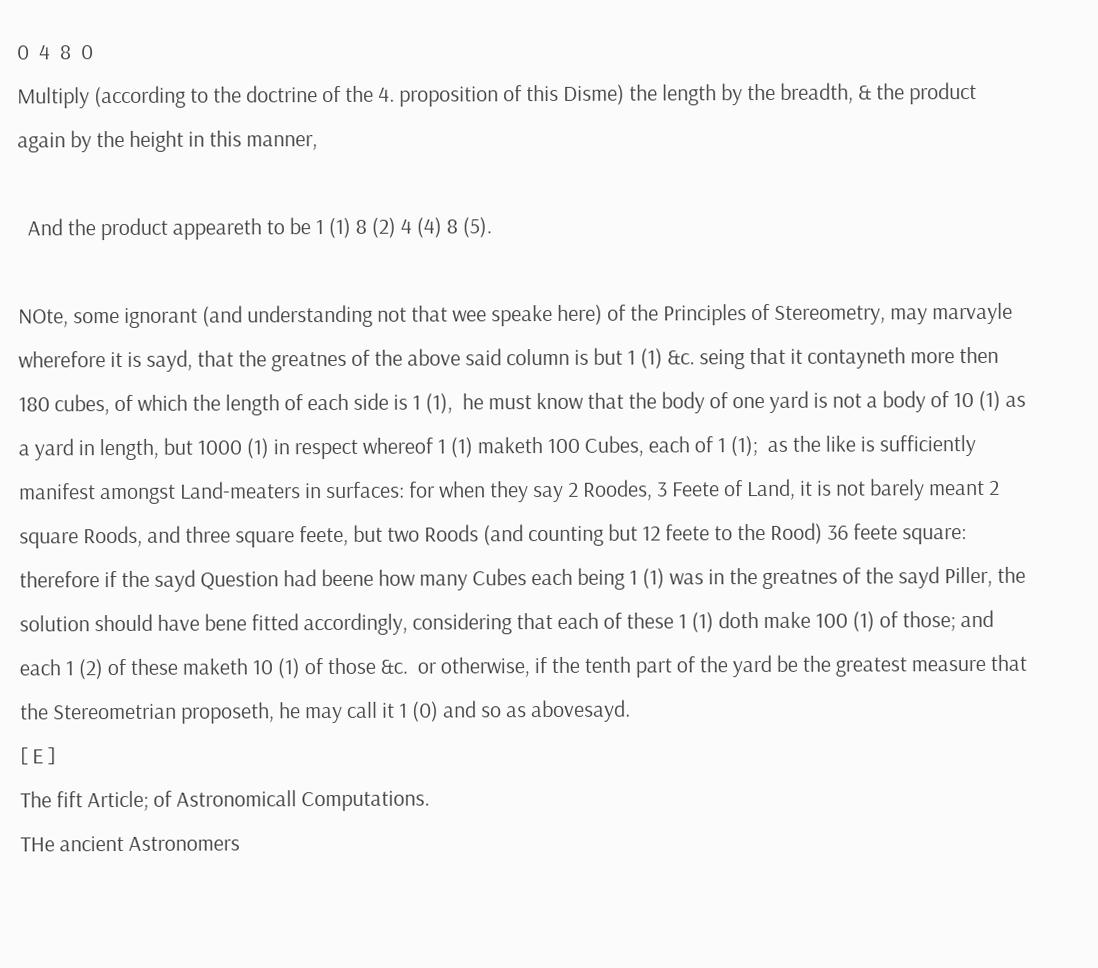0  4  8  0
Multiply (according to the doctrine of the 4. proposition of this Disme) the length by the breadth, & the product again by the height in this manner,

  And the product appeareth to be 1 (1) 8 (2) 4 (4) 8 (5).

NOte, some ignorant (and understanding not that wee speake here) of the Principles of Stereometry, may marvayle wherefore it is sayd, that the greatnes of the above said column is but 1 (1) &c. seing that it contayneth more then 180 cubes, of which the length of each side is 1 (1),  he must know that the body of one yard is not a body of 10 (1) as a yard in length, but 1000 (1) in respect whereof 1 (1) maketh 100 Cubes, each of 1 (1);  as the like is sufficiently manifest amongst Land-meaters in surfaces: for when they say 2 Roodes, 3 Feete of Land, it is not barely meant 2 square Roods, and three square feete, but two Roods (and counting but 12 feete to the Rood) 36 feete square:  therefore if the sayd Question had beene how many Cubes each being 1 (1) was in the greatnes of the sayd Piller, the solution should have bene fitted accordingly, considering that each of these 1 (1) doth make 100 (1) of those; and each 1 (2) of these maketh 10 (1) of those &c.  or otherwise, if the tenth part of the yard be the greatest measure that the Stereometrian proposeth, he may call it 1 (0) and so as abovesayd.
[ E ]
The fift Article; of Astronomicall Computations.
THe ancient Astronomers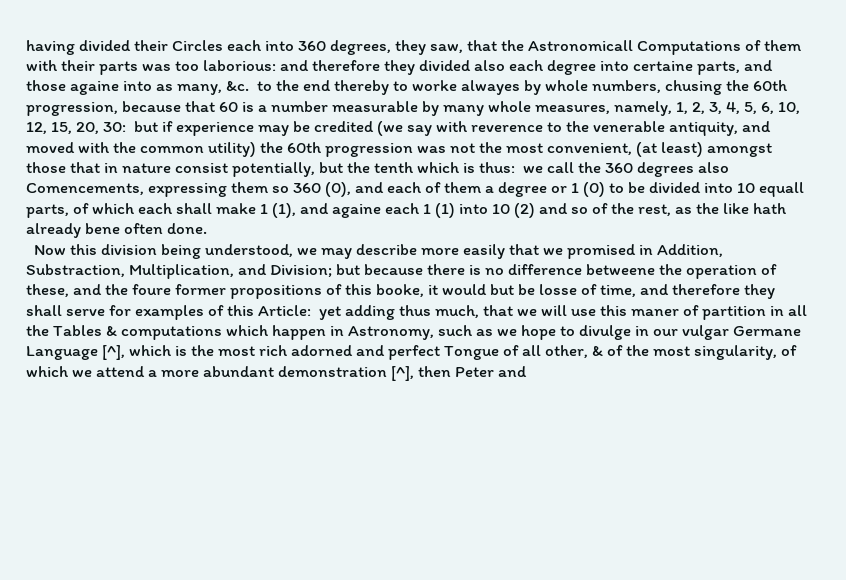having divided their Circles each into 360 degrees, they saw, that the Astronomicall Computations of them with their parts was too laborious: and therefore they divided also each degree into certaine parts, and those againe into as many, &c.  to the end thereby to worke alwayes by whole numbers, chusing the 60th progression, because that 60 is a number measurable by many whole measures, namely, 1, 2, 3, 4, 5, 6, 10, 12, 15, 20, 30:  but if experience may be credited (we say with reverence to the venerable antiquity, and moved with the common utility) the 60th progression was not the most convenient, (at least) amongst those that in nature consist potentially, but the tenth which is thus:  we call the 360 degrees also Comencements, expressing them so 360 (0), and each of them a degree or 1 (0) to be divided into 10 equall parts, of which each shall make 1 (1), and againe each 1 (1) into 10 (2) and so of the rest, as the like hath already bene often done.
  Now this division being understood, we may describe more easily that we promised in Addition, Substraction, Multiplication, and Division; but because there is no difference betweene the operation of these, and the foure former propositions of this booke, it would but be losse of time, and therefore they shall serve for examples of this Article:  yet adding thus much, that we will use this maner of partition in all the Tables & computations which happen in Astronomy, such as we hope to divulge in our vulgar Germane Language [^], which is the most rich adorned and perfect Tongue of all other, & of the most singularity, of which we attend a more abundant demonstration [^], then Peter and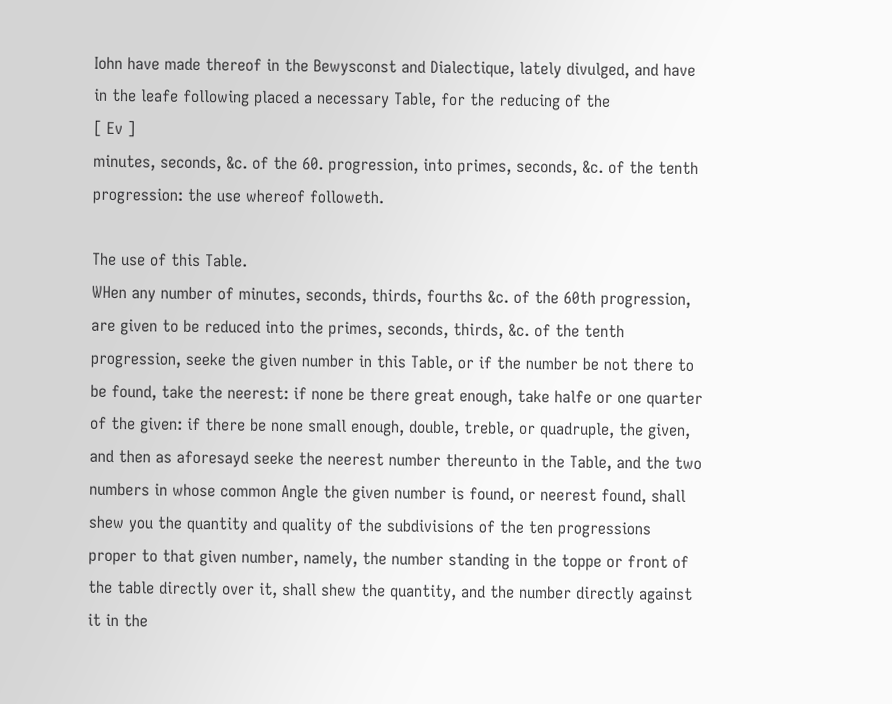Iohn have made thereof in the Bewysconst and Dialectique, lately divulged, and have in the leafe following placed a necessary Table, for the reducing of the
[ Ev ]
minutes, seconds, &c. of the 60. progression, into primes, seconds, &c. of the tenth progression: the use whereof followeth.

The use of this Table.
WHen any number of minutes, seconds, thirds, fourths &c. of the 60th progression, are given to be reduced into the primes, seconds, thirds, &c. of the tenth progression, seeke the given number in this Table, or if the number be not there to be found, take the neerest: if none be there great enough, take halfe or one quarter of the given: if there be none small enough, double, treble, or quadruple, the given, and then as aforesayd seeke the neerest number thereunto in the Table, and the two numbers in whose common Angle the given number is found, or neerest found, shall shew you the quantity and quality of the subdivisions of the ten progressions proper to that given number, namely, the number standing in the toppe or front of the table directly over it, shall shew the quantity, and the number directly against it in the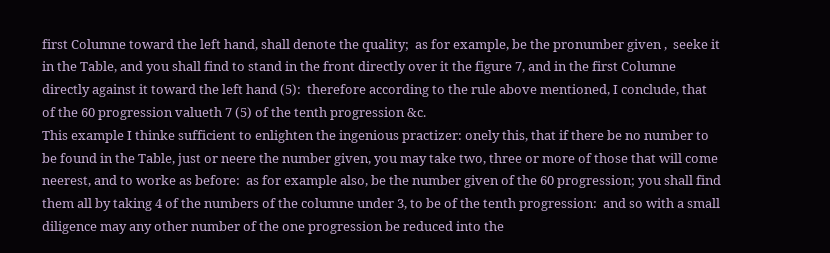first Columne toward the left hand, shall denote the quality;  as for example, be the pronumber given ,  seeke it in the Table, and you shall find to stand in the front directly over it the figure 7, and in the first Columne directly against it toward the left hand (5):  therefore according to the rule above mentioned, I conclude, that   of the 60 progression valueth 7 (5) of the tenth progression &c.
This example I thinke sufficient to enlighten the ingenious practizer: onely this, that if there be no number to be found in the Table, just or neere the number given, you may take two, three or more of those that will come neerest, and to worke as before:  as for example also, be the number given of the 60 progression; you shall find them all by taking 4 of the numbers of the columne under 3, to be of the tenth progression:  and so with a small diligence may any other number of the one progression be reduced into the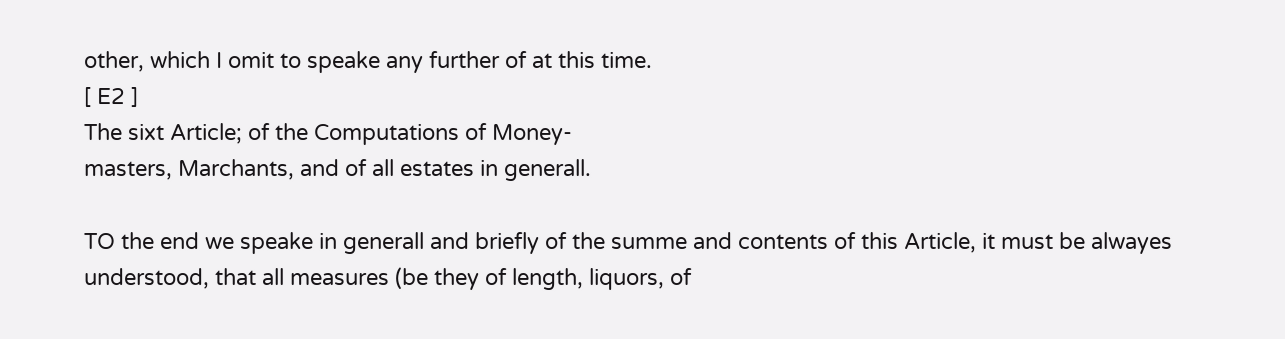other, which I omit to speake any further of at this time.
[ E2 ]
The sixt Article; of the Computations of Money-
masters, Marchants, and of all estates in generall.

TO the end we speake in generall and briefly of the summe and contents of this Article, it must be alwayes understood, that all measures (be they of length, liquors, of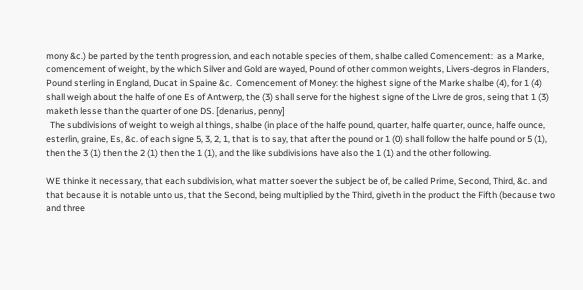mony &c.) be parted by the tenth progression, and each notable species of them, shalbe called Comencement:  as a Marke, comencement of weight, by the which Silver and Gold are wayed, Pound of other common weights, Livers-degros in Flanders, Pound sterling in England, Ducat in Spaine &c.  Comencement of Money: the highest signe of the Marke shalbe (4), for 1 (4) shall weigh about the halfe of one Es of Antwerp, the (3) shall serve for the highest signe of the Livre de gros, seing that 1 (3) maketh lesse than the quarter of one DS. [denarius, penny]
  The subdivisions of weight to weigh al things, shalbe (in place of the halfe pound, quarter, halfe quarter, ounce, halfe ounce, esterlin, graine, Es, &c. of each signe 5, 3, 2, 1, that is to say, that after the pound or 1 (0) shall follow the halfe pound or 5 (1), then the 3 (1) then the 2 (1) then the 1 (1), and the like subdivisions have also the 1 (1) and the other following.

WE thinke it necessary, that each subdivision, what matter soever the subject be of, be called Prime, Second, Third, &c. and that because it is notable unto us, that the Second, being multiplied by the Third, giveth in the product the Fifth (because two and three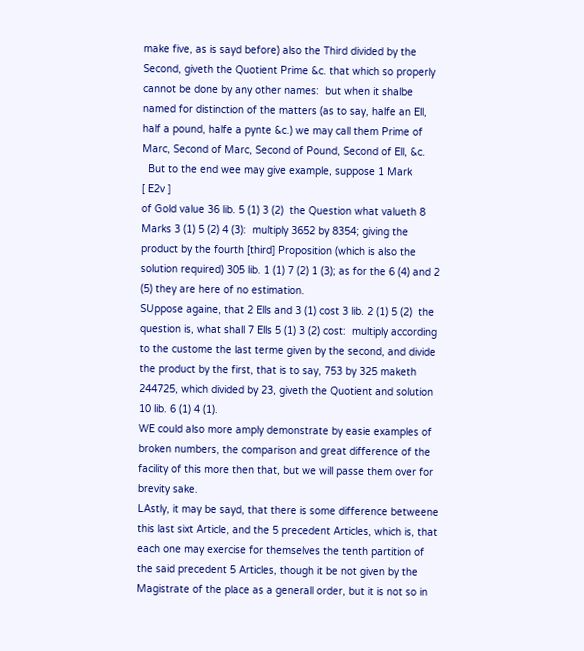make five, as is sayd before) also the Third divided by the Second, giveth the Quotient Prime &c. that which so properly cannot be done by any other names:  but when it shalbe named for distinction of the matters (as to say, halfe an Ell, half a pound, halfe a pynte &c.) we may call them Prime of Marc, Second of Marc, Second of Pound, Second of Ell, &c.
  But to the end wee may give example, suppose 1 Mark
[ E2v ]
of Gold value 36 lib. 5 (1) 3 (2)  the Question what valueth 8 Marks 3 (1) 5 (2) 4 (3):  multiply 3652 by 8354; giving the product by the fourth [third] Proposition (which is also the solution required) 305 lib. 1 (1) 7 (2) 1 (3); as for the 6 (4) and 2 (5) they are here of no estimation.
SUppose againe, that 2 Ells and 3 (1) cost 3 lib. 2 (1) 5 (2)  the question is, what shall 7 Ells 5 (1) 3 (2) cost:  multiply according to the custome the last terme given by the second, and divide the product by the first, that is to say, 753 by 325 maketh 244725, which divided by 23, giveth the Quotient and solution 10 lib. 6 (1) 4 (1).
WE could also more amply demonstrate by easie examples of broken numbers, the comparison and great difference of the facility of this more then that, but we will passe them over for brevity sake.
LAstly, it may be sayd, that there is some difference betweene this last sixt Article, and the 5 precedent Articles, which is, that each one may exercise for themselves the tenth partition of the said precedent 5 Articles, though it be not given by the Magistrate of the place as a generall order, but it is not so in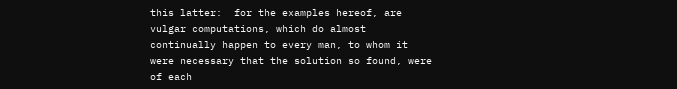this latter:  for the examples hereof, are vulgar computations, which do almost continually happen to every man, to whom it were necessary that the solution so found, were of each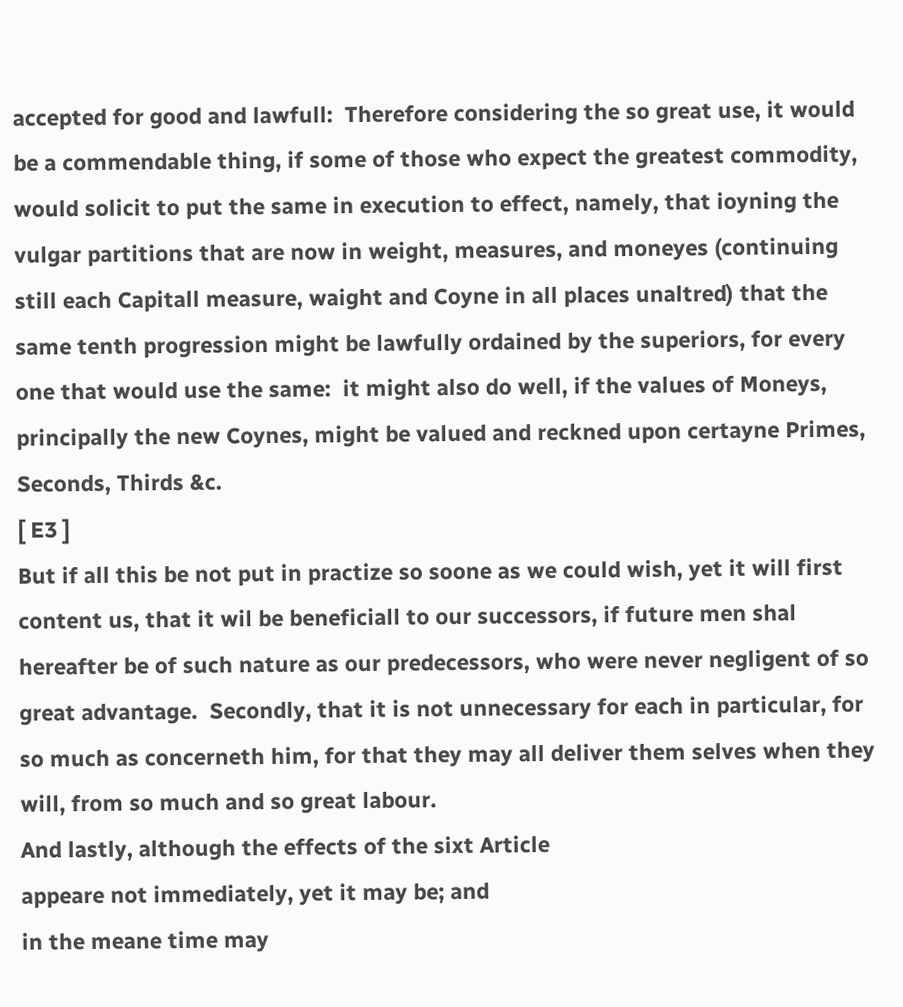accepted for good and lawfull:  Therefore considering the so great use, it would be a commendable thing, if some of those who expect the greatest commodity, would solicit to put the same in execution to effect, namely, that ioyning the vulgar partitions that are now in weight, measures, and moneyes (continuing still each Capitall measure, waight and Coyne in all places unaltred) that the same tenth progression might be lawfully ordained by the superiors, for every one that would use the same:  it might also do well, if the values of Moneys, principally the new Coynes, might be valued and reckned upon certayne Primes, Seconds, Thirds &c.
[ E3 ]
But if all this be not put in practize so soone as we could wish, yet it will first content us, that it wil be beneficiall to our successors, if future men shal hereafter be of such nature as our predecessors, who were never negligent of so great advantage.  Secondly, that it is not unnecessary for each in particular, for so much as concerneth him, for that they may all deliver them selves when they will, from so much and so great labour.
And lastly, although the effects of the sixt Article
appeare not immediately, yet it may be; and
in the meane time may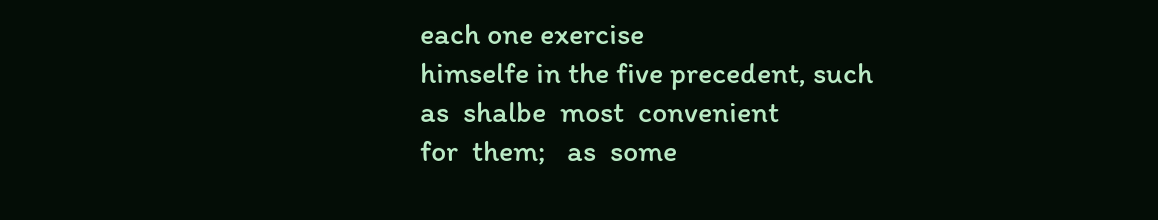each one exercise
himselfe in the five precedent, such
as  shalbe  most  convenient
for  them;   as  some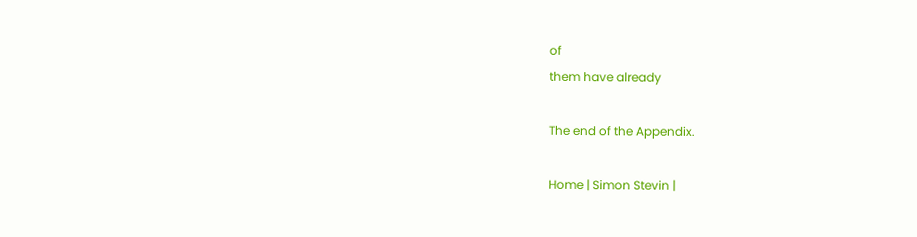of
them have already

The end of the Appendix.

Home | Simon Stevin |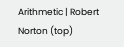Arithmetic | Robert Norton (top)